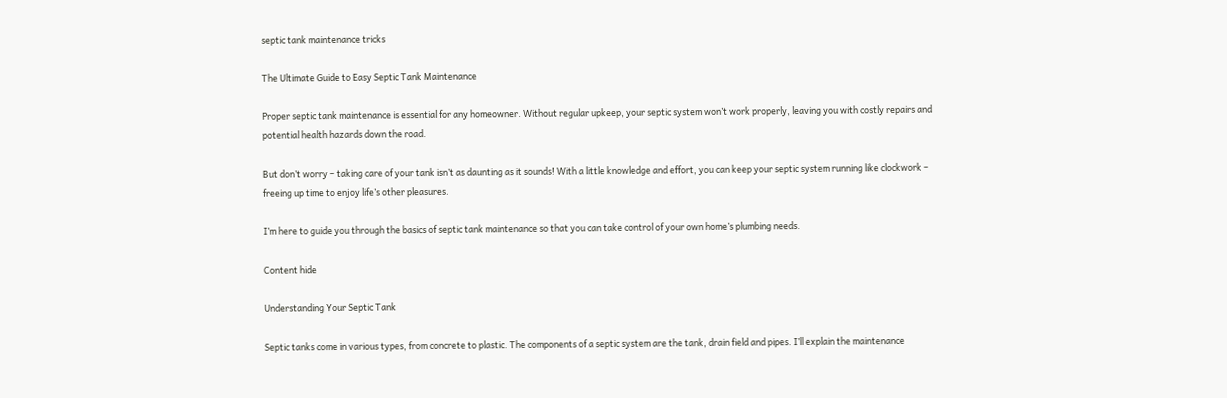septic tank maintenance tricks

The Ultimate Guide to Easy Septic Tank Maintenance

Proper septic tank maintenance is essential for any homeowner. Without regular upkeep, your septic system won’t work properly, leaving you with costly repairs and potential health hazards down the road.

But don’t worry – taking care of your tank isn’t as daunting as it sounds! With a little knowledge and effort, you can keep your septic system running like clockwork – freeing up time to enjoy life’s other pleasures.

I’m here to guide you through the basics of septic tank maintenance so that you can take control of your own home’s plumbing needs.

Content hide

Understanding Your Septic Tank

Septic tanks come in various types, from concrete to plastic. The components of a septic system are the tank, drain field and pipes. I’ll explain the maintenance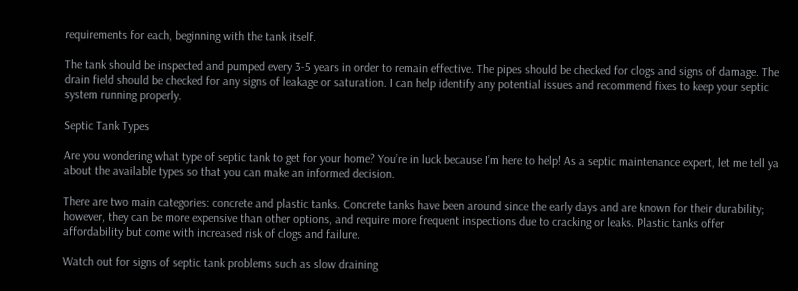requirements for each, beginning with the tank itself.

The tank should be inspected and pumped every 3-5 years in order to remain effective. The pipes should be checked for clogs and signs of damage. The drain field should be checked for any signs of leakage or saturation. I can help identify any potential issues and recommend fixes to keep your septic system running properly.

Septic Tank Types

Are you wondering what type of septic tank to get for your home? You’re in luck because I’m here to help! As a septic maintenance expert, let me tell ya about the available types so that you can make an informed decision.

There are two main categories: concrete and plastic tanks. Concrete tanks have been around since the early days and are known for their durability; however, they can be more expensive than other options, and require more frequent inspections due to cracking or leaks. Plastic tanks offer affordability but come with increased risk of clogs and failure.

Watch out for signs of septic tank problems such as slow draining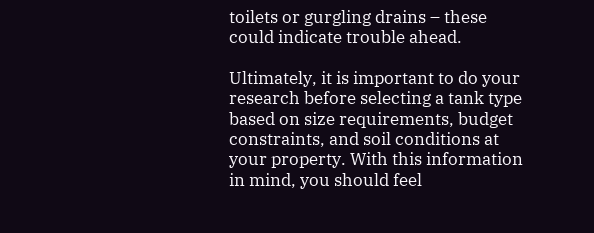toilets or gurgling drains – these could indicate trouble ahead.

Ultimately, it is important to do your research before selecting a tank type based on size requirements, budget constraints, and soil conditions at your property. With this information in mind, you should feel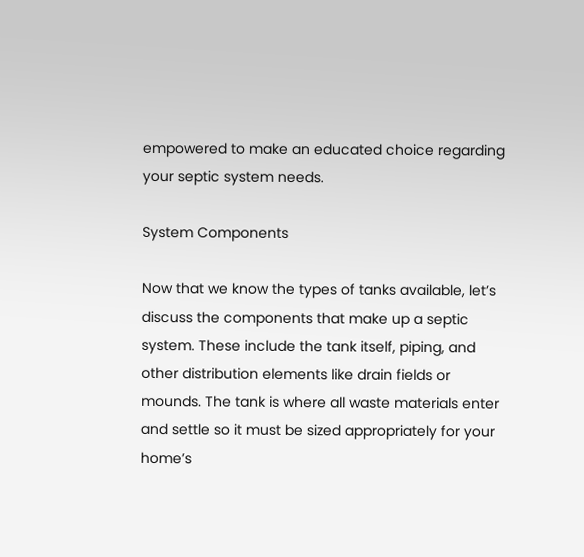empowered to make an educated choice regarding your septic system needs.

System Components

Now that we know the types of tanks available, let’s discuss the components that make up a septic system. These include the tank itself, piping, and other distribution elements like drain fields or mounds. The tank is where all waste materials enter and settle so it must be sized appropriately for your home’s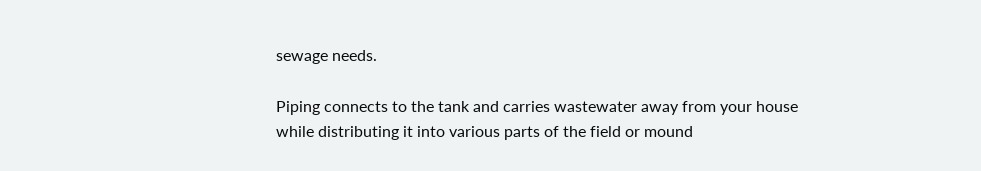sewage needs.

Piping connects to the tank and carries wastewater away from your house while distributing it into various parts of the field or mound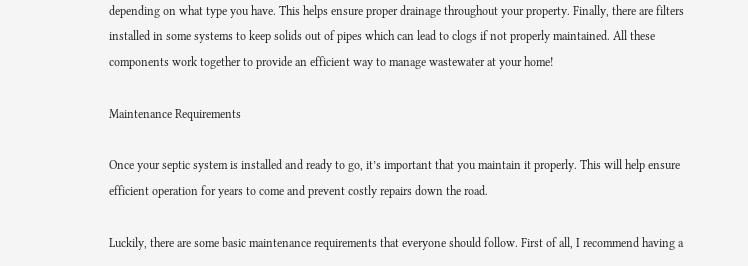depending on what type you have. This helps ensure proper drainage throughout your property. Finally, there are filters installed in some systems to keep solids out of pipes which can lead to clogs if not properly maintained. All these components work together to provide an efficient way to manage wastewater at your home!

Maintenance Requirements

Once your septic system is installed and ready to go, it’s important that you maintain it properly. This will help ensure efficient operation for years to come and prevent costly repairs down the road.

Luckily, there are some basic maintenance requirements that everyone should follow. First of all, I recommend having a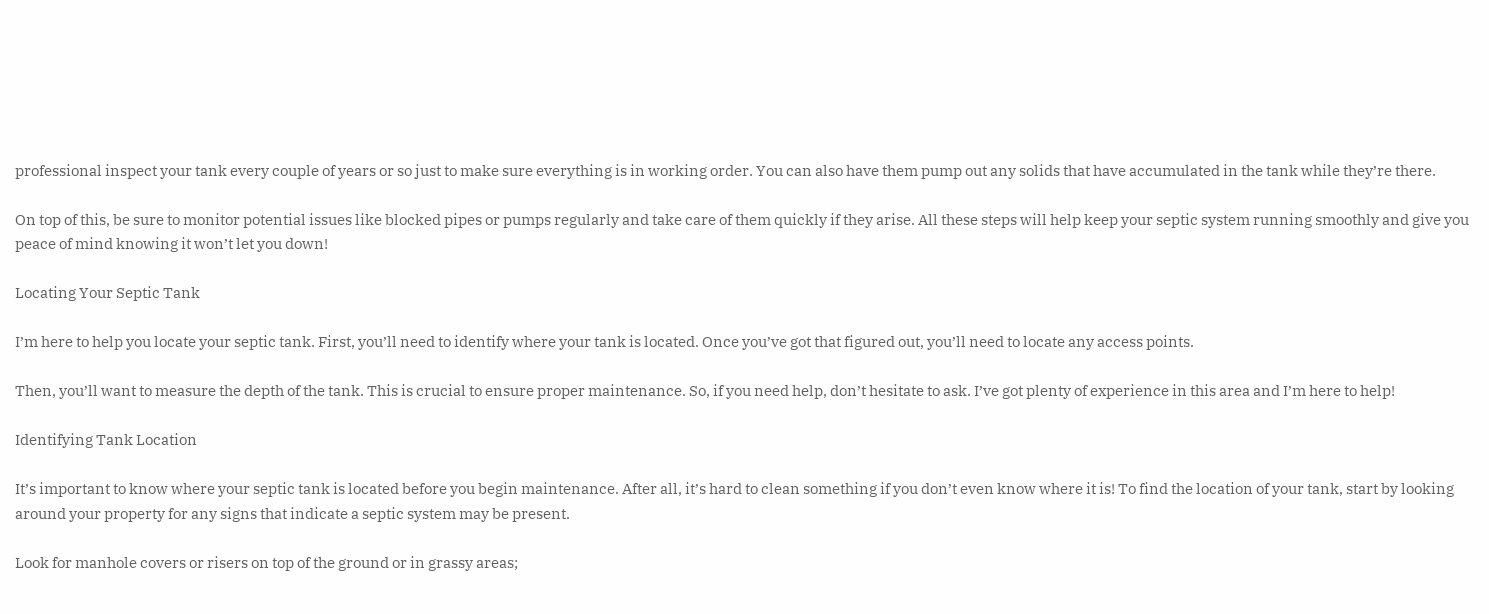professional inspect your tank every couple of years or so just to make sure everything is in working order. You can also have them pump out any solids that have accumulated in the tank while they’re there.

On top of this, be sure to monitor potential issues like blocked pipes or pumps regularly and take care of them quickly if they arise. All these steps will help keep your septic system running smoothly and give you peace of mind knowing it won’t let you down!

Locating Your Septic Tank

I’m here to help you locate your septic tank. First, you’ll need to identify where your tank is located. Once you’ve got that figured out, you’ll need to locate any access points.

Then, you’ll want to measure the depth of the tank. This is crucial to ensure proper maintenance. So, if you need help, don’t hesitate to ask. I’ve got plenty of experience in this area and I’m here to help!

Identifying Tank Location

It’s important to know where your septic tank is located before you begin maintenance. After all, it’s hard to clean something if you don’t even know where it is! To find the location of your tank, start by looking around your property for any signs that indicate a septic system may be present.

Look for manhole covers or risers on top of the ground or in grassy areas;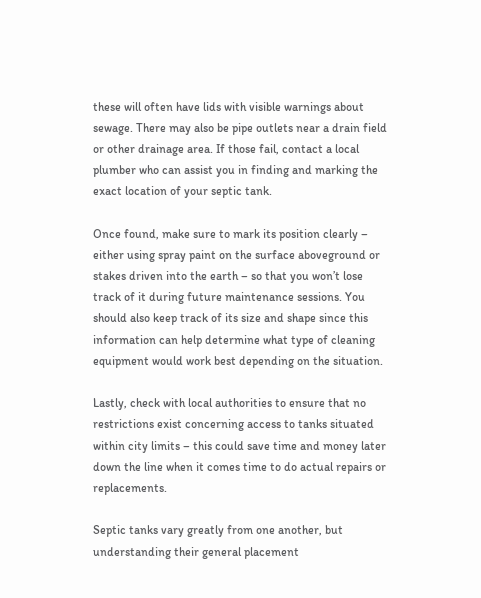these will often have lids with visible warnings about sewage. There may also be pipe outlets near a drain field or other drainage area. If those fail, contact a local plumber who can assist you in finding and marking the exact location of your septic tank.

Once found, make sure to mark its position clearly – either using spray paint on the surface aboveground or stakes driven into the earth – so that you won’t lose track of it during future maintenance sessions. You should also keep track of its size and shape since this information can help determine what type of cleaning equipment would work best depending on the situation.

Lastly, check with local authorities to ensure that no restrictions exist concerning access to tanks situated within city limits – this could save time and money later down the line when it comes time to do actual repairs or replacements.

Septic tanks vary greatly from one another, but understanding their general placement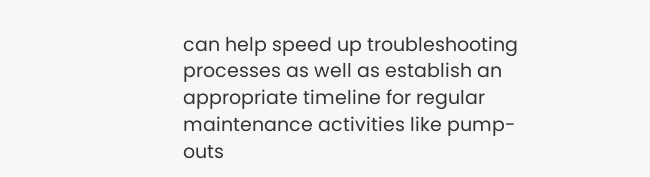can help speed up troubleshooting processes as well as establish an appropriate timeline for regular maintenance activities like pump-outs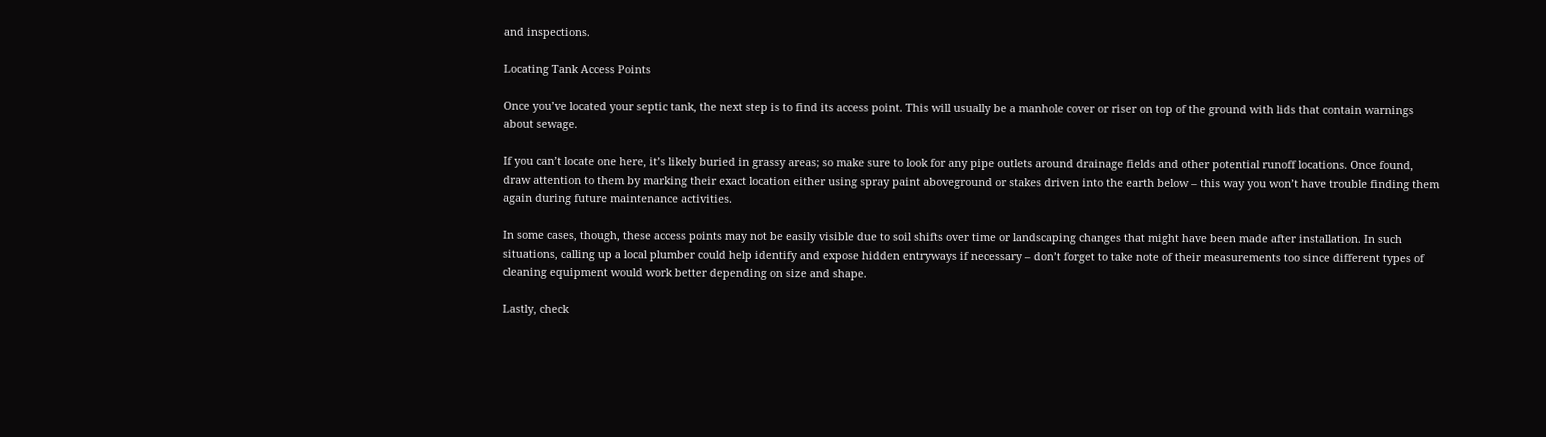and inspections.

Locating Tank Access Points

Once you’ve located your septic tank, the next step is to find its access point. This will usually be a manhole cover or riser on top of the ground with lids that contain warnings about sewage.

If you can’t locate one here, it’s likely buried in grassy areas; so make sure to look for any pipe outlets around drainage fields and other potential runoff locations. Once found, draw attention to them by marking their exact location either using spray paint aboveground or stakes driven into the earth below – this way you won’t have trouble finding them again during future maintenance activities.

In some cases, though, these access points may not be easily visible due to soil shifts over time or landscaping changes that might have been made after installation. In such situations, calling up a local plumber could help identify and expose hidden entryways if necessary – don’t forget to take note of their measurements too since different types of cleaning equipment would work better depending on size and shape.

Lastly, check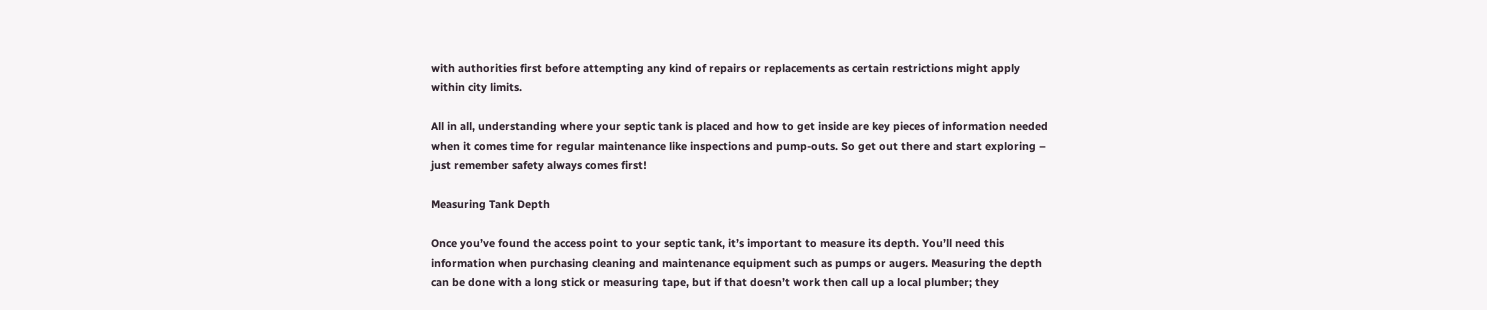with authorities first before attempting any kind of repairs or replacements as certain restrictions might apply within city limits.

All in all, understanding where your septic tank is placed and how to get inside are key pieces of information needed when it comes time for regular maintenance like inspections and pump-outs. So get out there and start exploring – just remember safety always comes first!

Measuring Tank Depth

Once you’ve found the access point to your septic tank, it’s important to measure its depth. You’ll need this information when purchasing cleaning and maintenance equipment such as pumps or augers. Measuring the depth can be done with a long stick or measuring tape, but if that doesn’t work then call up a local plumber; they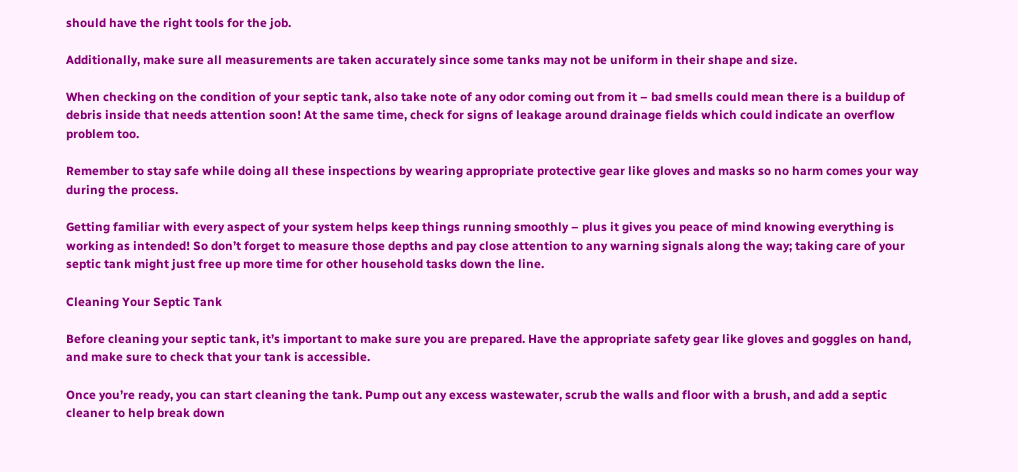should have the right tools for the job.

Additionally, make sure all measurements are taken accurately since some tanks may not be uniform in their shape and size.

When checking on the condition of your septic tank, also take note of any odor coming out from it – bad smells could mean there is a buildup of debris inside that needs attention soon! At the same time, check for signs of leakage around drainage fields which could indicate an overflow problem too.

Remember to stay safe while doing all these inspections by wearing appropriate protective gear like gloves and masks so no harm comes your way during the process.

Getting familiar with every aspect of your system helps keep things running smoothly – plus it gives you peace of mind knowing everything is working as intended! So don’t forget to measure those depths and pay close attention to any warning signals along the way; taking care of your septic tank might just free up more time for other household tasks down the line.

Cleaning Your Septic Tank

Before cleaning your septic tank, it’s important to make sure you are prepared. Have the appropriate safety gear like gloves and goggles on hand, and make sure to check that your tank is accessible.

Once you’re ready, you can start cleaning the tank. Pump out any excess wastewater, scrub the walls and floor with a brush, and add a septic cleaner to help break down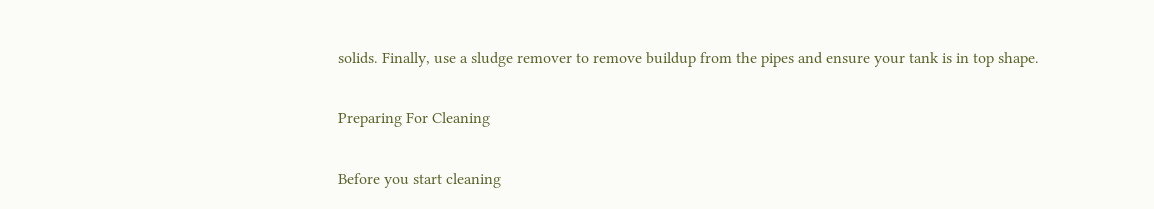solids. Finally, use a sludge remover to remove buildup from the pipes and ensure your tank is in top shape.

Preparing For Cleaning

Before you start cleaning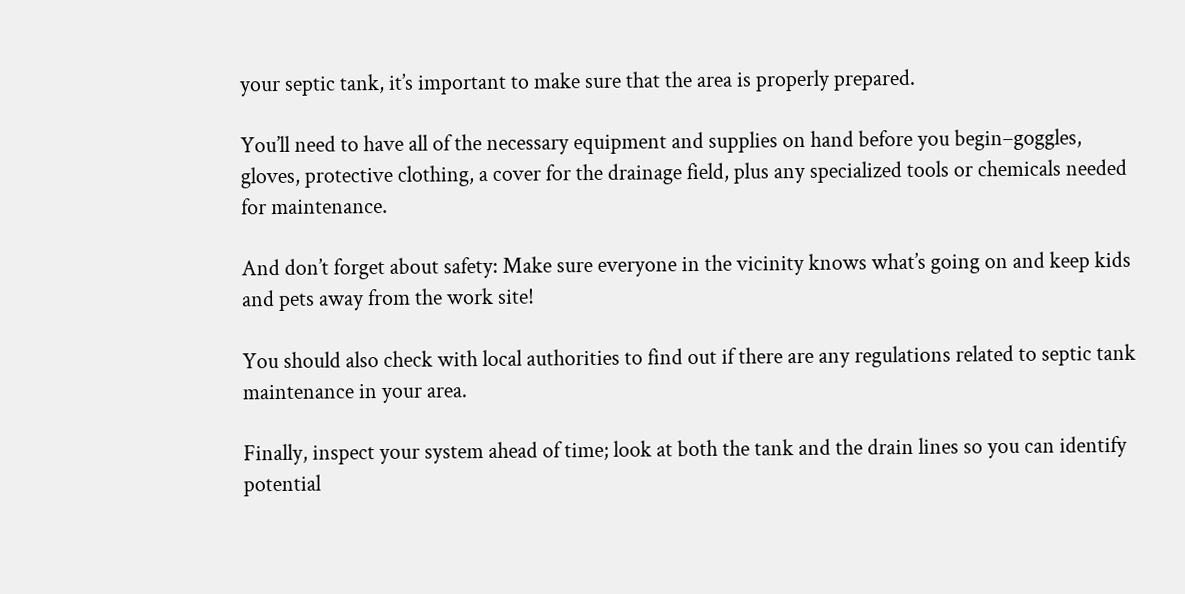your septic tank, it’s important to make sure that the area is properly prepared.

You’ll need to have all of the necessary equipment and supplies on hand before you begin–goggles, gloves, protective clothing, a cover for the drainage field, plus any specialized tools or chemicals needed for maintenance.

And don’t forget about safety: Make sure everyone in the vicinity knows what’s going on and keep kids and pets away from the work site!

You should also check with local authorities to find out if there are any regulations related to septic tank maintenance in your area.

Finally, inspect your system ahead of time; look at both the tank and the drain lines so you can identify potential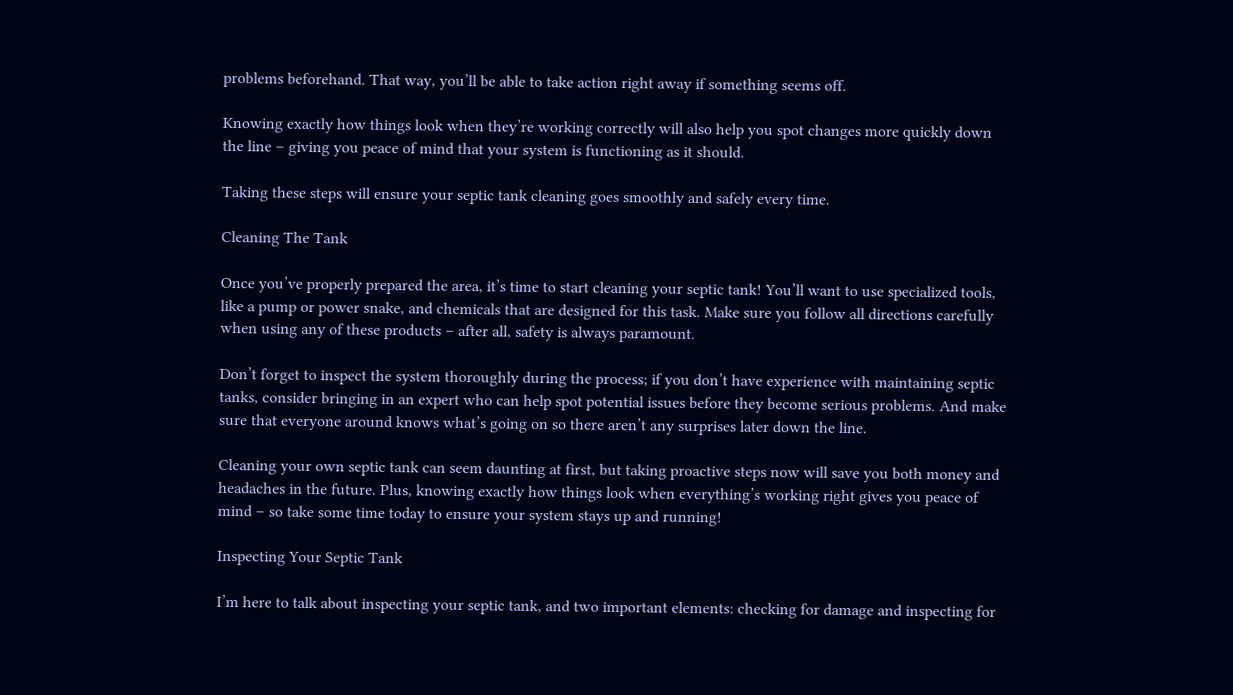problems beforehand. That way, you’ll be able to take action right away if something seems off.

Knowing exactly how things look when they’re working correctly will also help you spot changes more quickly down the line – giving you peace of mind that your system is functioning as it should.

Taking these steps will ensure your septic tank cleaning goes smoothly and safely every time.

Cleaning The Tank

Once you’ve properly prepared the area, it’s time to start cleaning your septic tank! You’ll want to use specialized tools, like a pump or power snake, and chemicals that are designed for this task. Make sure you follow all directions carefully when using any of these products – after all, safety is always paramount.

Don’t forget to inspect the system thoroughly during the process; if you don’t have experience with maintaining septic tanks, consider bringing in an expert who can help spot potential issues before they become serious problems. And make sure that everyone around knows what’s going on so there aren’t any surprises later down the line.

Cleaning your own septic tank can seem daunting at first, but taking proactive steps now will save you both money and headaches in the future. Plus, knowing exactly how things look when everything’s working right gives you peace of mind – so take some time today to ensure your system stays up and running!

Inspecting Your Septic Tank

I’m here to talk about inspecting your septic tank, and two important elements: checking for damage and inspecting for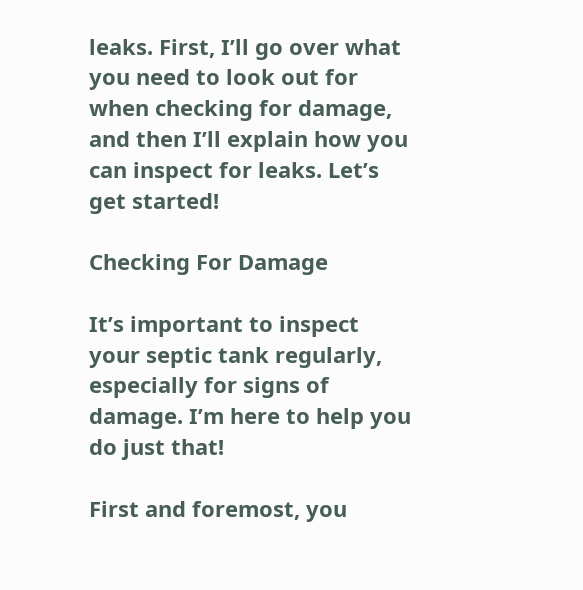leaks. First, I’ll go over what you need to look out for when checking for damage, and then I’ll explain how you can inspect for leaks. Let’s get started!

Checking For Damage

It’s important to inspect your septic tank regularly, especially for signs of damage. I’m here to help you do just that!

First and foremost, you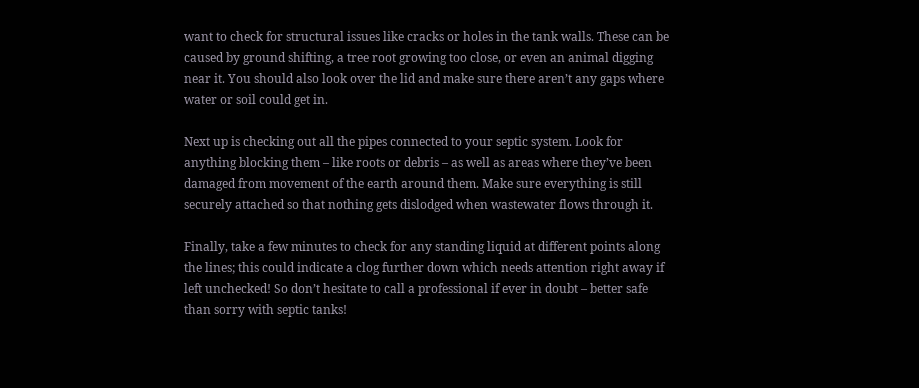want to check for structural issues like cracks or holes in the tank walls. These can be caused by ground shifting, a tree root growing too close, or even an animal digging near it. You should also look over the lid and make sure there aren’t any gaps where water or soil could get in.

Next up is checking out all the pipes connected to your septic system. Look for anything blocking them – like roots or debris – as well as areas where they’ve been damaged from movement of the earth around them. Make sure everything is still securely attached so that nothing gets dislodged when wastewater flows through it.

Finally, take a few minutes to check for any standing liquid at different points along the lines; this could indicate a clog further down which needs attention right away if left unchecked! So don’t hesitate to call a professional if ever in doubt – better safe than sorry with septic tanks!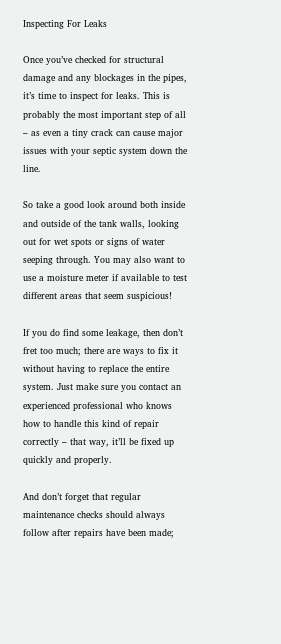Inspecting For Leaks

Once you’ve checked for structural damage and any blockages in the pipes, it’s time to inspect for leaks. This is probably the most important step of all – as even a tiny crack can cause major issues with your septic system down the line.

So take a good look around both inside and outside of the tank walls, looking out for wet spots or signs of water seeping through. You may also want to use a moisture meter if available to test different areas that seem suspicious!

If you do find some leakage, then don’t fret too much; there are ways to fix it without having to replace the entire system. Just make sure you contact an experienced professional who knows how to handle this kind of repair correctly – that way, it’ll be fixed up quickly and properly.

And don’t forget that regular maintenance checks should always follow after repairs have been made;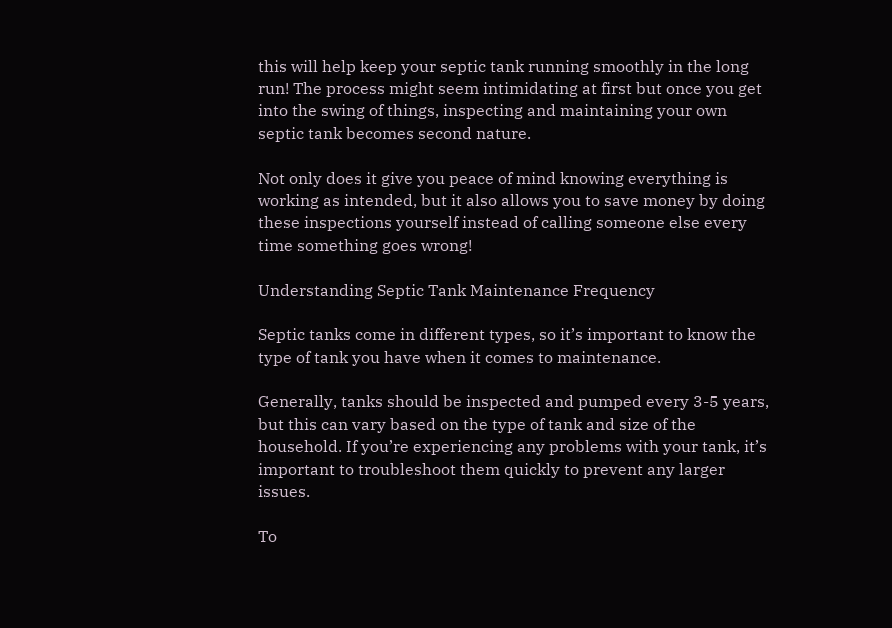this will help keep your septic tank running smoothly in the long run! The process might seem intimidating at first but once you get into the swing of things, inspecting and maintaining your own septic tank becomes second nature.

Not only does it give you peace of mind knowing everything is working as intended, but it also allows you to save money by doing these inspections yourself instead of calling someone else every time something goes wrong!

Understanding Septic Tank Maintenance Frequency

Septic tanks come in different types, so it’s important to know the type of tank you have when it comes to maintenance.

Generally, tanks should be inspected and pumped every 3-5 years, but this can vary based on the type of tank and size of the household. If you’re experiencing any problems with your tank, it’s important to troubleshoot them quickly to prevent any larger issues.

To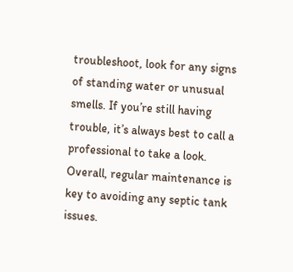troubleshoot, look for any signs of standing water or unusual smells. If you’re still having trouble, it’s always best to call a professional to take a look. Overall, regular maintenance is key to avoiding any septic tank issues.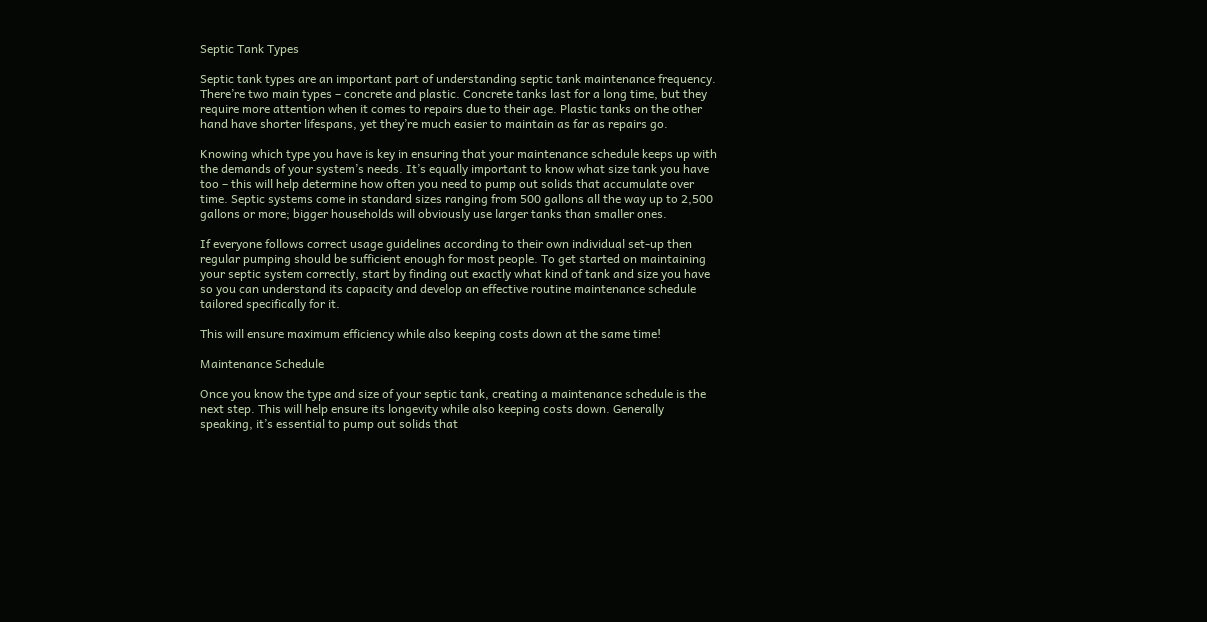Septic Tank Types

Septic tank types are an important part of understanding septic tank maintenance frequency. There’re two main types – concrete and plastic. Concrete tanks last for a long time, but they require more attention when it comes to repairs due to their age. Plastic tanks on the other hand have shorter lifespans, yet they’re much easier to maintain as far as repairs go.

Knowing which type you have is key in ensuring that your maintenance schedule keeps up with the demands of your system’s needs. It’s equally important to know what size tank you have too – this will help determine how often you need to pump out solids that accumulate over time. Septic systems come in standard sizes ranging from 500 gallons all the way up to 2,500 gallons or more; bigger households will obviously use larger tanks than smaller ones.

If everyone follows correct usage guidelines according to their own individual set-up then regular pumping should be sufficient enough for most people. To get started on maintaining your septic system correctly, start by finding out exactly what kind of tank and size you have so you can understand its capacity and develop an effective routine maintenance schedule tailored specifically for it.

This will ensure maximum efficiency while also keeping costs down at the same time!

Maintenance Schedule

Once you know the type and size of your septic tank, creating a maintenance schedule is the next step. This will help ensure its longevity while also keeping costs down. Generally speaking, it’s essential to pump out solids that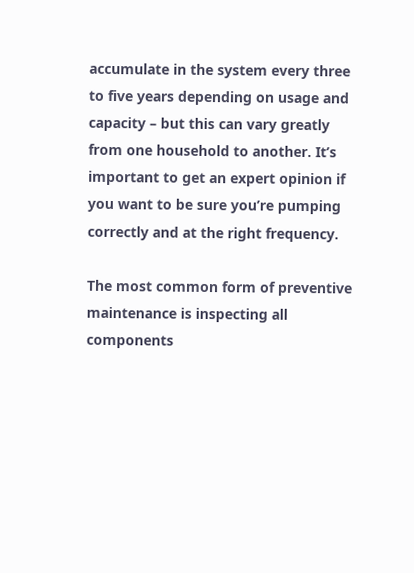accumulate in the system every three to five years depending on usage and capacity – but this can vary greatly from one household to another. It’s important to get an expert opinion if you want to be sure you’re pumping correctly and at the right frequency.

The most common form of preventive maintenance is inspecting all components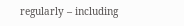regularly – including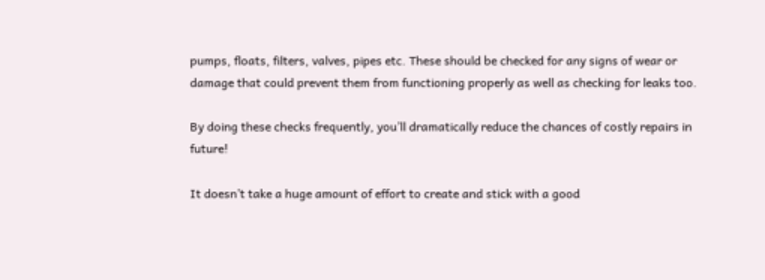pumps, floats, filters, valves, pipes etc. These should be checked for any signs of wear or damage that could prevent them from functioning properly as well as checking for leaks too.

By doing these checks frequently, you’ll dramatically reduce the chances of costly repairs in future!

It doesn’t take a huge amount of effort to create and stick with a good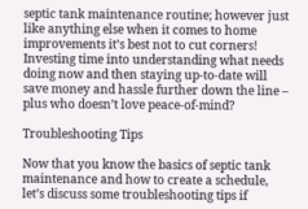septic tank maintenance routine; however just like anything else when it comes to home improvements it’s best not to cut corners! Investing time into understanding what needs doing now and then staying up-to-date will save money and hassle further down the line – plus who doesn’t love peace-of-mind?

Troubleshooting Tips

Now that you know the basics of septic tank maintenance and how to create a schedule, let’s discuss some troubleshooting tips if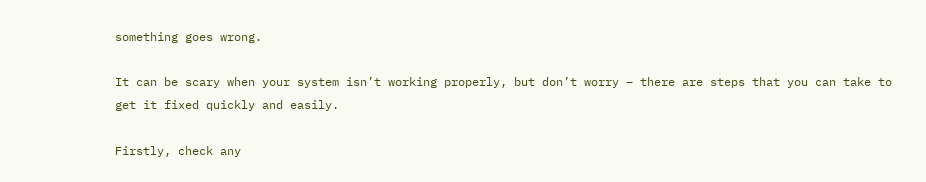something goes wrong.

It can be scary when your system isn’t working properly, but don’t worry – there are steps that you can take to get it fixed quickly and easily.

Firstly, check any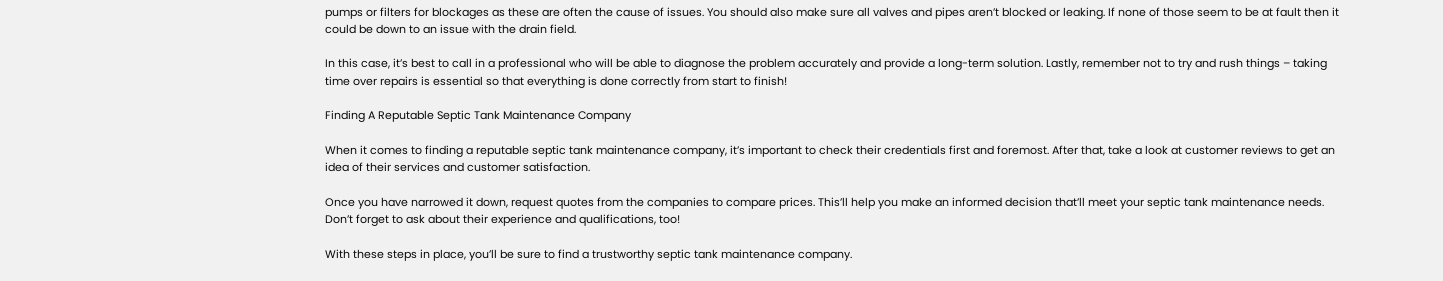pumps or filters for blockages as these are often the cause of issues. You should also make sure all valves and pipes aren’t blocked or leaking. If none of those seem to be at fault then it could be down to an issue with the drain field.

In this case, it’s best to call in a professional who will be able to diagnose the problem accurately and provide a long-term solution. Lastly, remember not to try and rush things – taking time over repairs is essential so that everything is done correctly from start to finish!

Finding A Reputable Septic Tank Maintenance Company

When it comes to finding a reputable septic tank maintenance company, it’s important to check their credentials first and foremost. After that, take a look at customer reviews to get an idea of their services and customer satisfaction.

Once you have narrowed it down, request quotes from the companies to compare prices. This’ll help you make an informed decision that’ll meet your septic tank maintenance needs. Don’t forget to ask about their experience and qualifications, too!

With these steps in place, you’ll be sure to find a trustworthy septic tank maintenance company.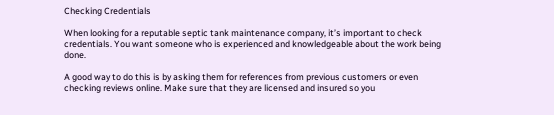Checking Credentials

When looking for a reputable septic tank maintenance company, it’s important to check credentials. You want someone who is experienced and knowledgeable about the work being done.

A good way to do this is by asking them for references from previous customers or even checking reviews online. Make sure that they are licensed and insured so you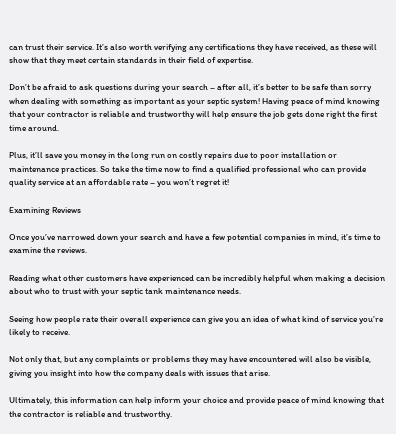can trust their service. It’s also worth verifying any certifications they have received, as these will show that they meet certain standards in their field of expertise.

Don’t be afraid to ask questions during your search – after all, it’s better to be safe than sorry when dealing with something as important as your septic system! Having peace of mind knowing that your contractor is reliable and trustworthy will help ensure the job gets done right the first time around.

Plus, it’ll save you money in the long run on costly repairs due to poor installation or maintenance practices. So take the time now to find a qualified professional who can provide quality service at an affordable rate – you won’t regret it!

Examining Reviews

Once you’ve narrowed down your search and have a few potential companies in mind, it’s time to examine the reviews.

Reading what other customers have experienced can be incredibly helpful when making a decision about who to trust with your septic tank maintenance needs.

Seeing how people rate their overall experience can give you an idea of what kind of service you’re likely to receive.

Not only that, but any complaints or problems they may have encountered will also be visible, giving you insight into how the company deals with issues that arise.

Ultimately, this information can help inform your choice and provide peace of mind knowing that the contractor is reliable and trustworthy.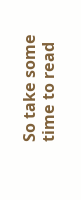So take some time to read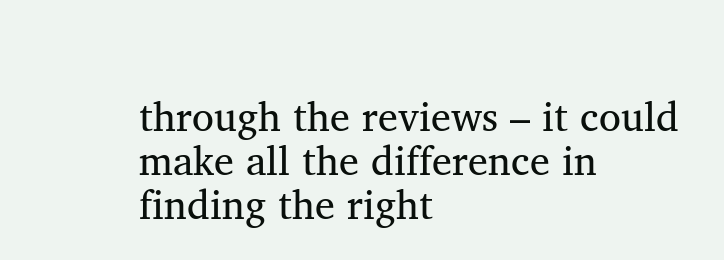through the reviews – it could make all the difference in finding the right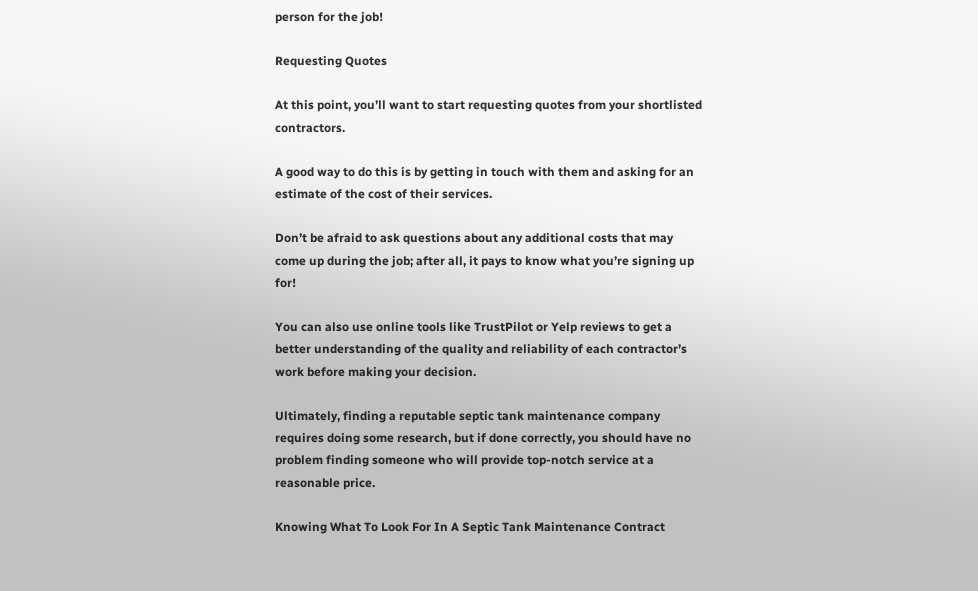person for the job!

Requesting Quotes

At this point, you’ll want to start requesting quotes from your shortlisted contractors.

A good way to do this is by getting in touch with them and asking for an estimate of the cost of their services.

Don’t be afraid to ask questions about any additional costs that may come up during the job; after all, it pays to know what you’re signing up for!

You can also use online tools like TrustPilot or Yelp reviews to get a better understanding of the quality and reliability of each contractor’s work before making your decision.

Ultimately, finding a reputable septic tank maintenance company requires doing some research, but if done correctly, you should have no problem finding someone who will provide top-notch service at a reasonable price.

Knowing What To Look For In A Septic Tank Maintenance Contract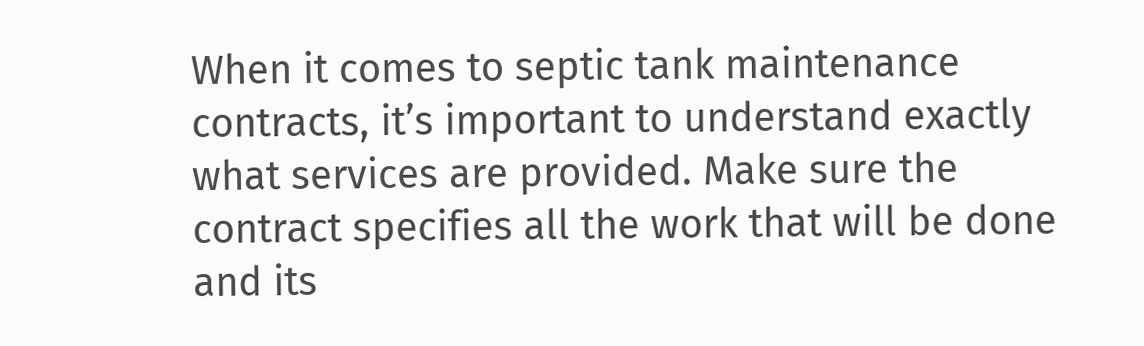When it comes to septic tank maintenance contracts, it’s important to understand exactly what services are provided. Make sure the contract specifies all the work that will be done and its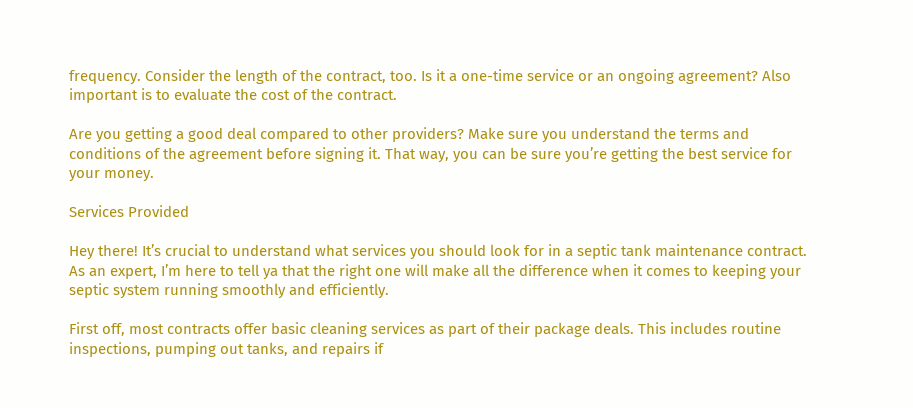frequency. Consider the length of the contract, too. Is it a one-time service or an ongoing agreement? Also important is to evaluate the cost of the contract.

Are you getting a good deal compared to other providers? Make sure you understand the terms and conditions of the agreement before signing it. That way, you can be sure you’re getting the best service for your money.

Services Provided

Hey there! It’s crucial to understand what services you should look for in a septic tank maintenance contract. As an expert, I’m here to tell ya that the right one will make all the difference when it comes to keeping your septic system running smoothly and efficiently.

First off, most contracts offer basic cleaning services as part of their package deals. This includes routine inspections, pumping out tanks, and repairs if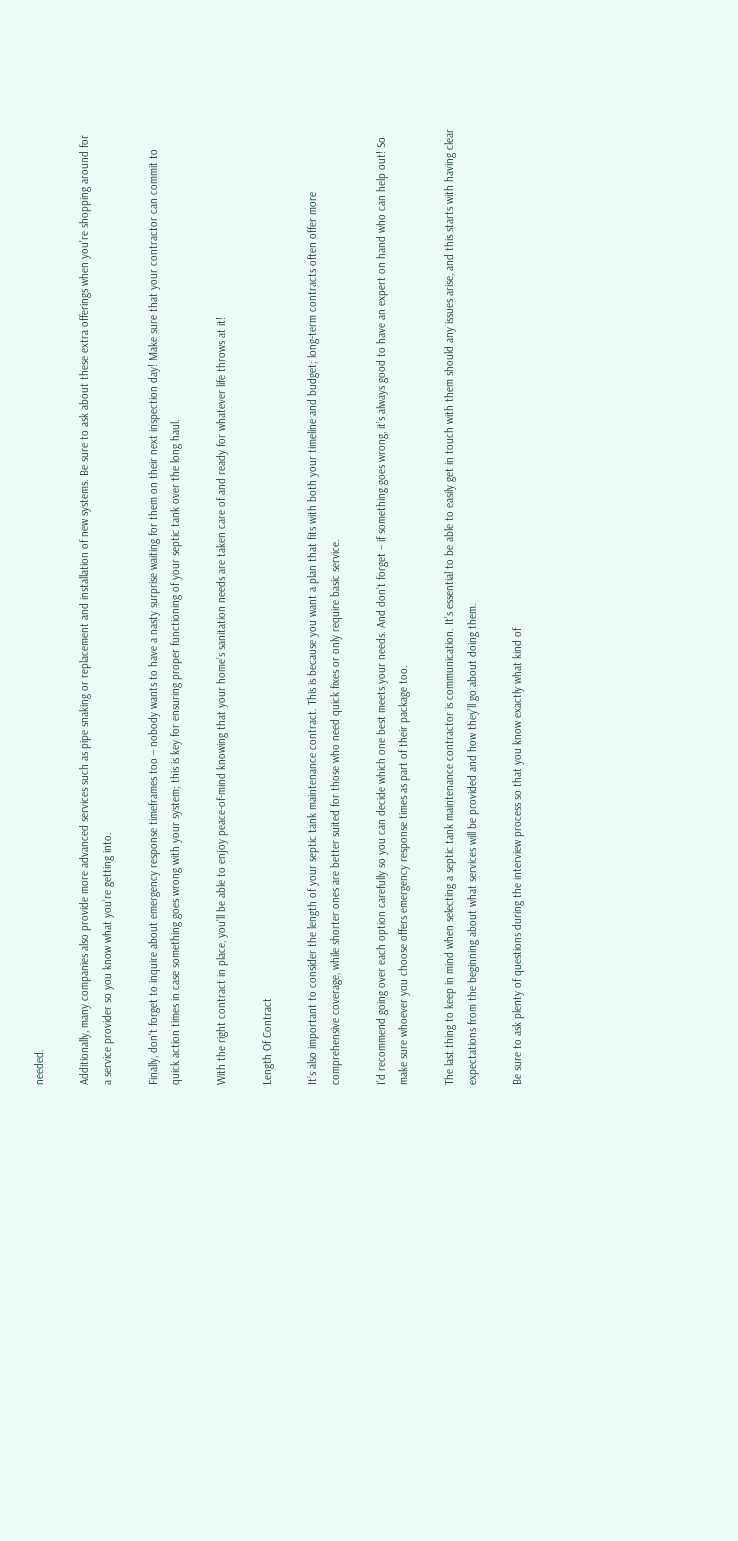needed.

Additionally, many companies also provide more advanced services such as pipe snaking or replacement and installation of new systems. Be sure to ask about these extra offerings when you’re shopping around for a service provider so you know what you’re getting into.

Finally, don’t forget to inquire about emergency response timeframes too – nobody wants to have a nasty surprise waiting for them on their next inspection day! Make sure that your contractor can commit to quick action times in case something goes wrong with your system; this is key for ensuring proper functioning of your septic tank over the long haul.

With the right contract in place, you’ll be able to enjoy peace-of-mind knowing that your home’s sanitation needs are taken care of and ready for whatever life throws at it!

Length Of Contract

It’s also important to consider the length of your septic tank maintenance contract. This is because you want a plan that fits with both your timeline and budget; long-term contracts often offer more comprehensive coverage, while shorter ones are better suited for those who need quick fixes or only require basic service.

I’d recommend going over each option carefully so you can decide which one best meets your needs. And don’t forget – if something goes wrong, it’s always good to have an expert on hand who can help out! So make sure whoever you choose offers emergency response times as part of their package too.

The last thing to keep in mind when selecting a septic tank maintenance contractor is communication. It’s essential to be able to easily get in touch with them should any issues arise, and this starts with having clear expectations from the beginning about what services will be provided and how they’ll go about doing them.

Be sure to ask plenty of questions during the interview process so that you know exactly what kind of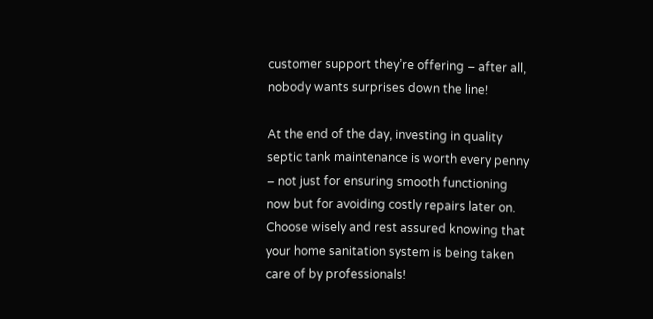customer support they’re offering – after all, nobody wants surprises down the line!

At the end of the day, investing in quality septic tank maintenance is worth every penny – not just for ensuring smooth functioning now but for avoiding costly repairs later on. Choose wisely and rest assured knowing that your home sanitation system is being taken care of by professionals!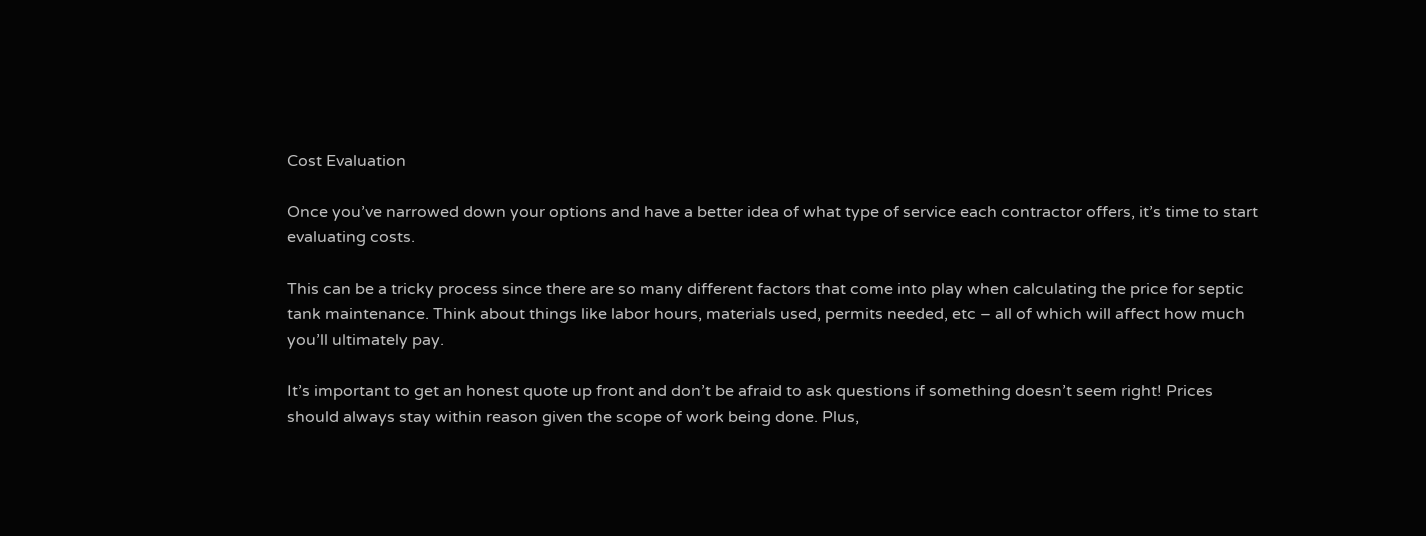Cost Evaluation

Once you’ve narrowed down your options and have a better idea of what type of service each contractor offers, it’s time to start evaluating costs.

This can be a tricky process since there are so many different factors that come into play when calculating the price for septic tank maintenance. Think about things like labor hours, materials used, permits needed, etc – all of which will affect how much you’ll ultimately pay.

It’s important to get an honest quote up front and don’t be afraid to ask questions if something doesn’t seem right! Prices should always stay within reason given the scope of work being done. Plus,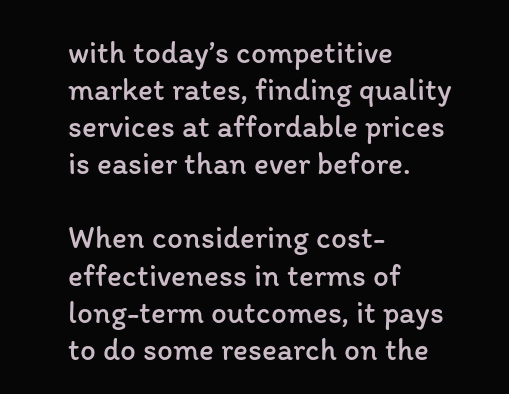with today’s competitive market rates, finding quality services at affordable prices is easier than ever before.

When considering cost-effectiveness in terms of long-term outcomes, it pays to do some research on the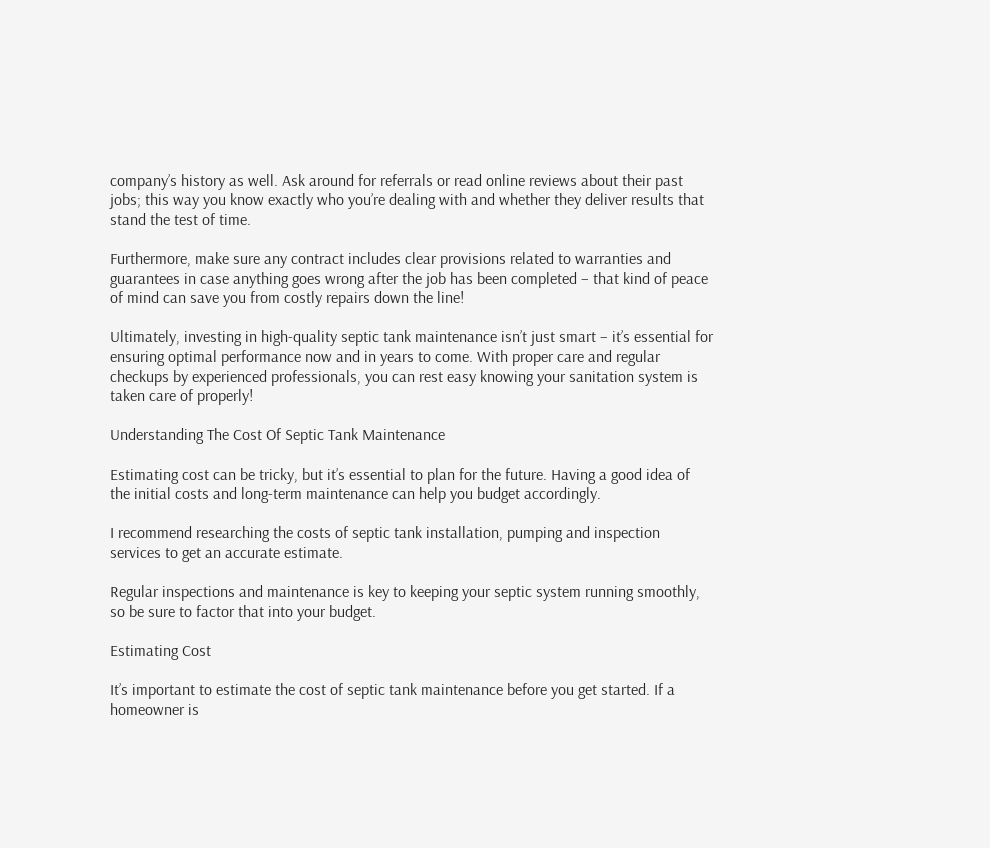company’s history as well. Ask around for referrals or read online reviews about their past jobs; this way you know exactly who you’re dealing with and whether they deliver results that stand the test of time.

Furthermore, make sure any contract includes clear provisions related to warranties and guarantees in case anything goes wrong after the job has been completed – that kind of peace of mind can save you from costly repairs down the line!

Ultimately, investing in high-quality septic tank maintenance isn’t just smart – it’s essential for ensuring optimal performance now and in years to come. With proper care and regular checkups by experienced professionals, you can rest easy knowing your sanitation system is taken care of properly!

Understanding The Cost Of Septic Tank Maintenance

Estimating cost can be tricky, but it’s essential to plan for the future. Having a good idea of the initial costs and long-term maintenance can help you budget accordingly.

I recommend researching the costs of septic tank installation, pumping and inspection services to get an accurate estimate.

Regular inspections and maintenance is key to keeping your septic system running smoothly, so be sure to factor that into your budget.

Estimating Cost

It’s important to estimate the cost of septic tank maintenance before you get started. If a homeowner is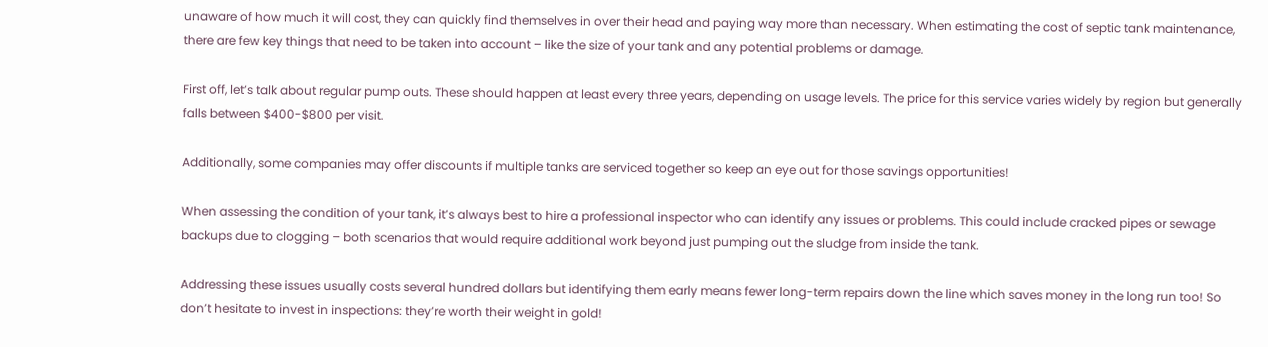unaware of how much it will cost, they can quickly find themselves in over their head and paying way more than necessary. When estimating the cost of septic tank maintenance, there are few key things that need to be taken into account – like the size of your tank and any potential problems or damage.

First off, let’s talk about regular pump outs. These should happen at least every three years, depending on usage levels. The price for this service varies widely by region but generally falls between $400-$800 per visit.

Additionally, some companies may offer discounts if multiple tanks are serviced together so keep an eye out for those savings opportunities!

When assessing the condition of your tank, it’s always best to hire a professional inspector who can identify any issues or problems. This could include cracked pipes or sewage backups due to clogging – both scenarios that would require additional work beyond just pumping out the sludge from inside the tank.

Addressing these issues usually costs several hundred dollars but identifying them early means fewer long-term repairs down the line which saves money in the long run too! So don’t hesitate to invest in inspections: they’re worth their weight in gold!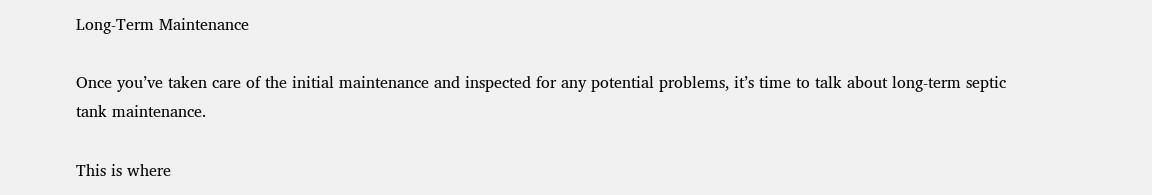Long-Term Maintenance

Once you’ve taken care of the initial maintenance and inspected for any potential problems, it’s time to talk about long-term septic tank maintenance.

This is where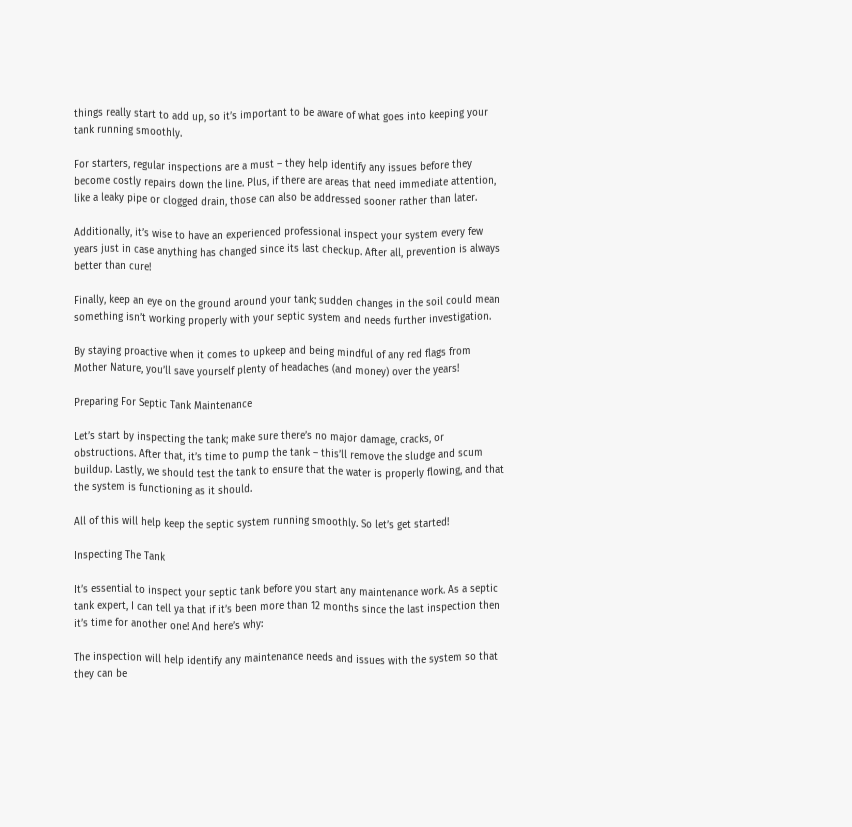things really start to add up, so it’s important to be aware of what goes into keeping your tank running smoothly.

For starters, regular inspections are a must – they help identify any issues before they become costly repairs down the line. Plus, if there are areas that need immediate attention, like a leaky pipe or clogged drain, those can also be addressed sooner rather than later.

Additionally, it’s wise to have an experienced professional inspect your system every few years just in case anything has changed since its last checkup. After all, prevention is always better than cure!

Finally, keep an eye on the ground around your tank; sudden changes in the soil could mean something isn’t working properly with your septic system and needs further investigation.

By staying proactive when it comes to upkeep and being mindful of any red flags from Mother Nature, you’ll save yourself plenty of headaches (and money) over the years!

Preparing For Septic Tank Maintenance

Let’s start by inspecting the tank; make sure there’s no major damage, cracks, or obstructions. After that, it’s time to pump the tank – this’ll remove the sludge and scum buildup. Lastly, we should test the tank to ensure that the water is properly flowing, and that the system is functioning as it should.

All of this will help keep the septic system running smoothly. So let’s get started!

Inspecting The Tank

It’s essential to inspect your septic tank before you start any maintenance work. As a septic tank expert, I can tell ya that if it’s been more than 12 months since the last inspection then it’s time for another one! And here’s why:

The inspection will help identify any maintenance needs and issues with the system so that they can be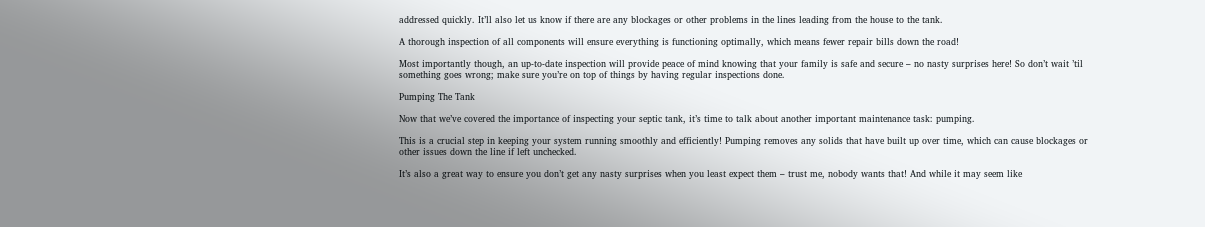addressed quickly. It’ll also let us know if there are any blockages or other problems in the lines leading from the house to the tank.

A thorough inspection of all components will ensure everything is functioning optimally, which means fewer repair bills down the road!

Most importantly though, an up-to-date inspection will provide peace of mind knowing that your family is safe and secure – no nasty surprises here! So don’t wait ’til something goes wrong; make sure you’re on top of things by having regular inspections done.

Pumping The Tank

Now that we’ve covered the importance of inspecting your septic tank, it’s time to talk about another important maintenance task: pumping.

This is a crucial step in keeping your system running smoothly and efficiently! Pumping removes any solids that have built up over time, which can cause blockages or other issues down the line if left unchecked.

It’s also a great way to ensure you don’t get any nasty surprises when you least expect them – trust me, nobody wants that! And while it may seem like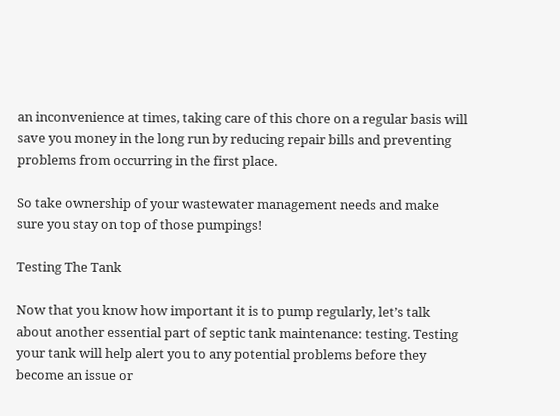an inconvenience at times, taking care of this chore on a regular basis will save you money in the long run by reducing repair bills and preventing problems from occurring in the first place.

So take ownership of your wastewater management needs and make sure you stay on top of those pumpings!

Testing The Tank

Now that you know how important it is to pump regularly, let’s talk about another essential part of septic tank maintenance: testing. Testing your tank will help alert you to any potential problems before they become an issue or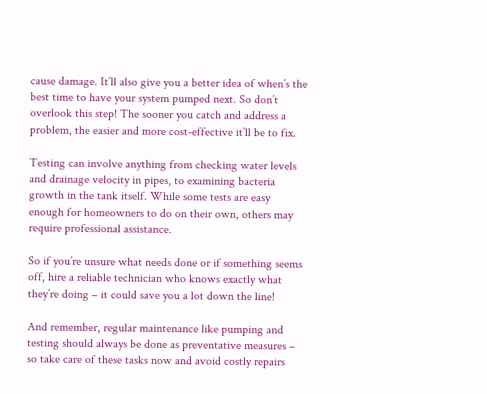cause damage. It’ll also give you a better idea of when’s the best time to have your system pumped next. So don’t overlook this step! The sooner you catch and address a problem, the easier and more cost-effective it’ll be to fix.

Testing can involve anything from checking water levels and drainage velocity in pipes, to examining bacteria growth in the tank itself. While some tests are easy enough for homeowners to do on their own, others may require professional assistance.

So if you’re unsure what needs done or if something seems off, hire a reliable technician who knows exactly what they’re doing – it could save you a lot down the line!

And remember, regular maintenance like pumping and testing should always be done as preventative measures – so take care of these tasks now and avoid costly repairs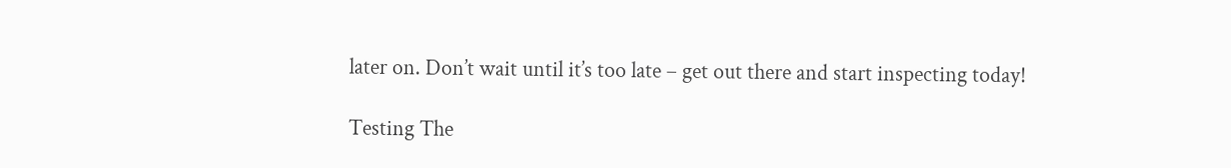later on. Don’t wait until it’s too late – get out there and start inspecting today!

Testing The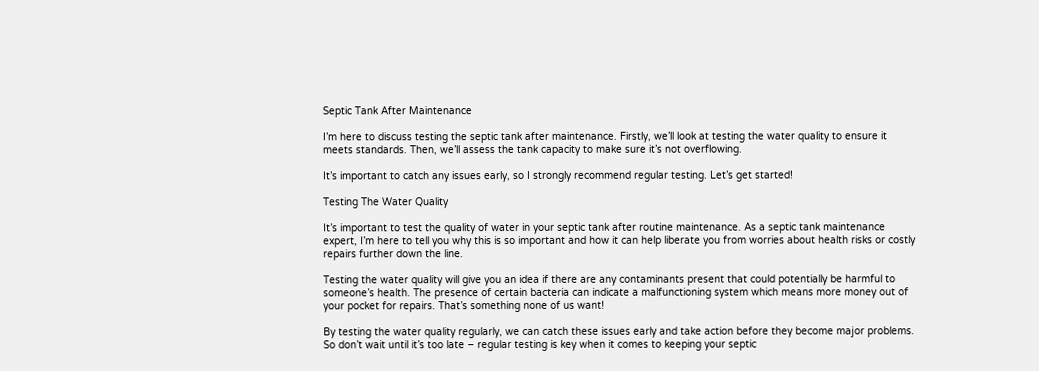Septic Tank After Maintenance

I’m here to discuss testing the septic tank after maintenance. Firstly, we’ll look at testing the water quality to ensure it meets standards. Then, we’ll assess the tank capacity to make sure it’s not overflowing.

It’s important to catch any issues early, so I strongly recommend regular testing. Let’s get started!

Testing The Water Quality

It’s important to test the quality of water in your septic tank after routine maintenance. As a septic tank maintenance expert, I’m here to tell you why this is so important and how it can help liberate you from worries about health risks or costly repairs further down the line.

Testing the water quality will give you an idea if there are any contaminants present that could potentially be harmful to someone’s health. The presence of certain bacteria can indicate a malfunctioning system which means more money out of your pocket for repairs. That’s something none of us want!

By testing the water quality regularly, we can catch these issues early and take action before they become major problems. So don’t wait until it’s too late – regular testing is key when it comes to keeping your septic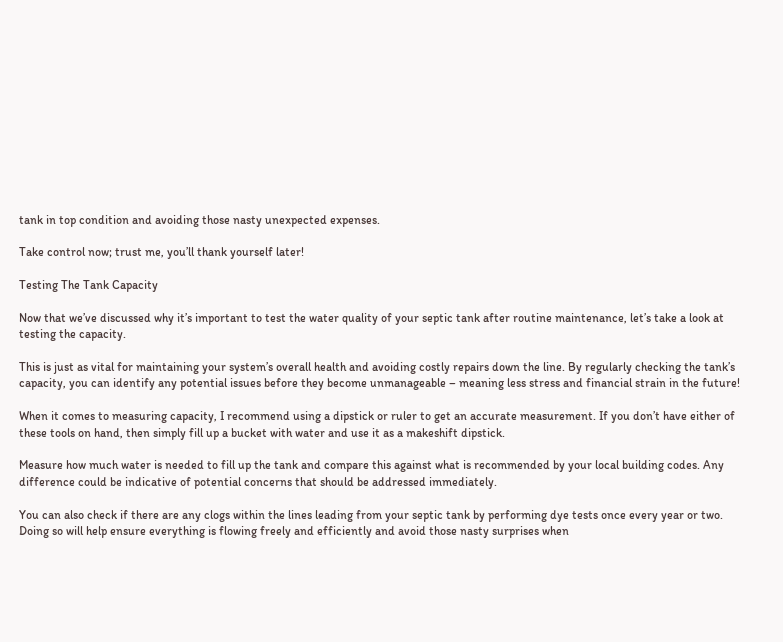tank in top condition and avoiding those nasty unexpected expenses.

Take control now; trust me, you’ll thank yourself later!

Testing The Tank Capacity

Now that we’ve discussed why it’s important to test the water quality of your septic tank after routine maintenance, let’s take a look at testing the capacity.

This is just as vital for maintaining your system’s overall health and avoiding costly repairs down the line. By regularly checking the tank’s capacity, you can identify any potential issues before they become unmanageable – meaning less stress and financial strain in the future!

When it comes to measuring capacity, I recommend using a dipstick or ruler to get an accurate measurement. If you don’t have either of these tools on hand, then simply fill up a bucket with water and use it as a makeshift dipstick.

Measure how much water is needed to fill up the tank and compare this against what is recommended by your local building codes. Any difference could be indicative of potential concerns that should be addressed immediately.

You can also check if there are any clogs within the lines leading from your septic tank by performing dye tests once every year or two. Doing so will help ensure everything is flowing freely and efficiently and avoid those nasty surprises when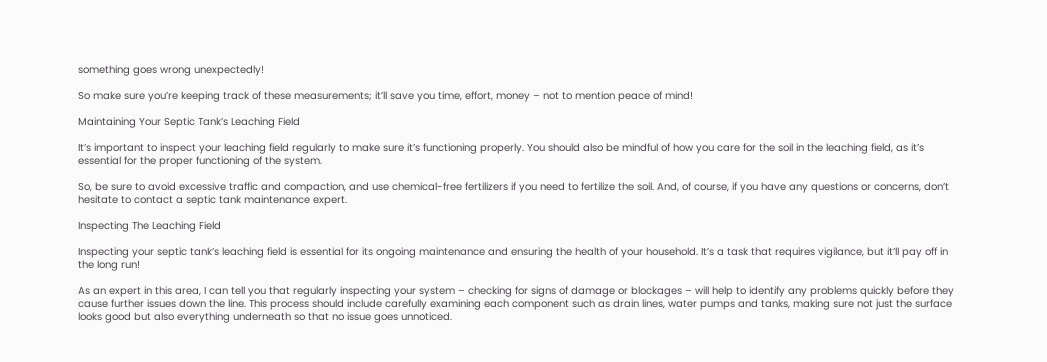something goes wrong unexpectedly!

So make sure you’re keeping track of these measurements; it’ll save you time, effort, money – not to mention peace of mind!

Maintaining Your Septic Tank’s Leaching Field

It’s important to inspect your leaching field regularly to make sure it’s functioning properly. You should also be mindful of how you care for the soil in the leaching field, as it’s essential for the proper functioning of the system.

So, be sure to avoid excessive traffic and compaction, and use chemical-free fertilizers if you need to fertilize the soil. And, of course, if you have any questions or concerns, don’t hesitate to contact a septic tank maintenance expert.

Inspecting The Leaching Field

Inspecting your septic tank’s leaching field is essential for its ongoing maintenance and ensuring the health of your household. It’s a task that requires vigilance, but it’ll pay off in the long run!

As an expert in this area, I can tell you that regularly inspecting your system – checking for signs of damage or blockages – will help to identify any problems quickly before they cause further issues down the line. This process should include carefully examining each component such as drain lines, water pumps and tanks, making sure not just the surface looks good but also everything underneath so that no issue goes unnoticed.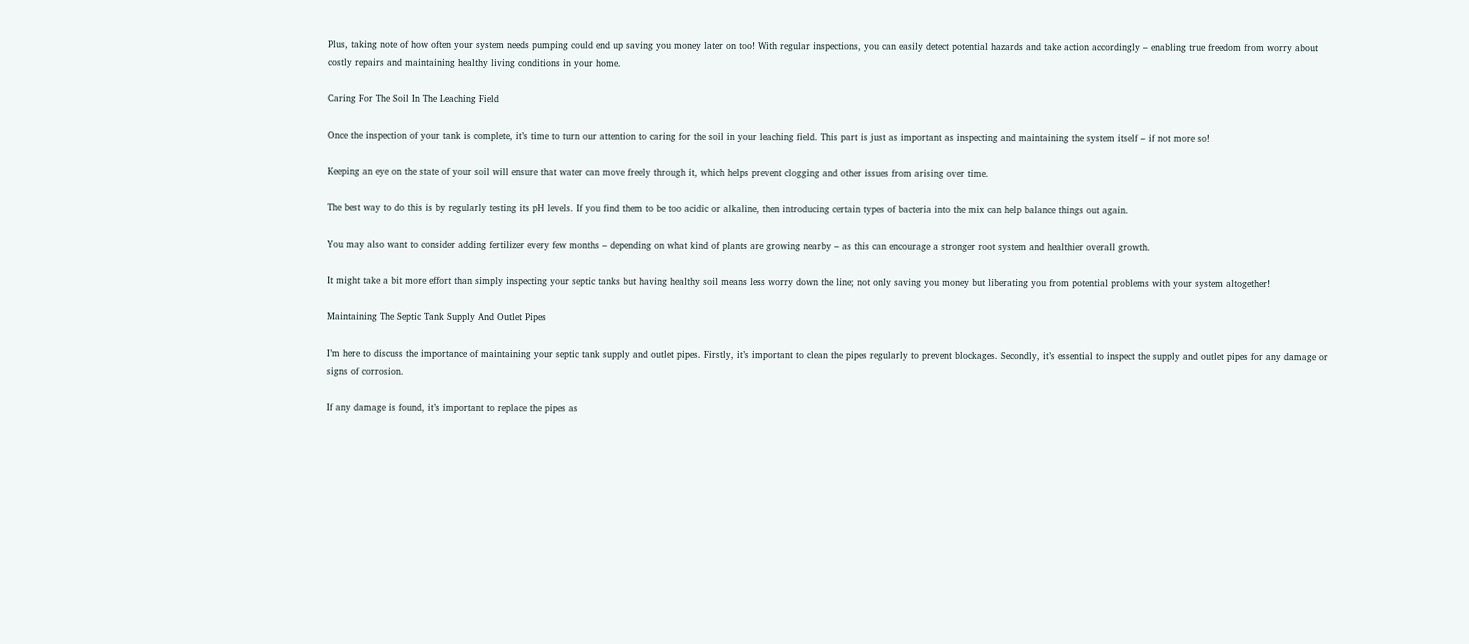Plus, taking note of how often your system needs pumping could end up saving you money later on too! With regular inspections, you can easily detect potential hazards and take action accordingly – enabling true freedom from worry about costly repairs and maintaining healthy living conditions in your home.

Caring For The Soil In The Leaching Field

Once the inspection of your tank is complete, it’s time to turn our attention to caring for the soil in your leaching field. This part is just as important as inspecting and maintaining the system itself – if not more so!

Keeping an eye on the state of your soil will ensure that water can move freely through it, which helps prevent clogging and other issues from arising over time.

The best way to do this is by regularly testing its pH levels. If you find them to be too acidic or alkaline, then introducing certain types of bacteria into the mix can help balance things out again.

You may also want to consider adding fertilizer every few months – depending on what kind of plants are growing nearby – as this can encourage a stronger root system and healthier overall growth.

It might take a bit more effort than simply inspecting your septic tanks but having healthy soil means less worry down the line; not only saving you money but liberating you from potential problems with your system altogether!

Maintaining The Septic Tank Supply And Outlet Pipes

I’m here to discuss the importance of maintaining your septic tank supply and outlet pipes. Firstly, it’s important to clean the pipes regularly to prevent blockages. Secondly, it’s essential to inspect the supply and outlet pipes for any damage or signs of corrosion.

If any damage is found, it’s important to replace the pipes as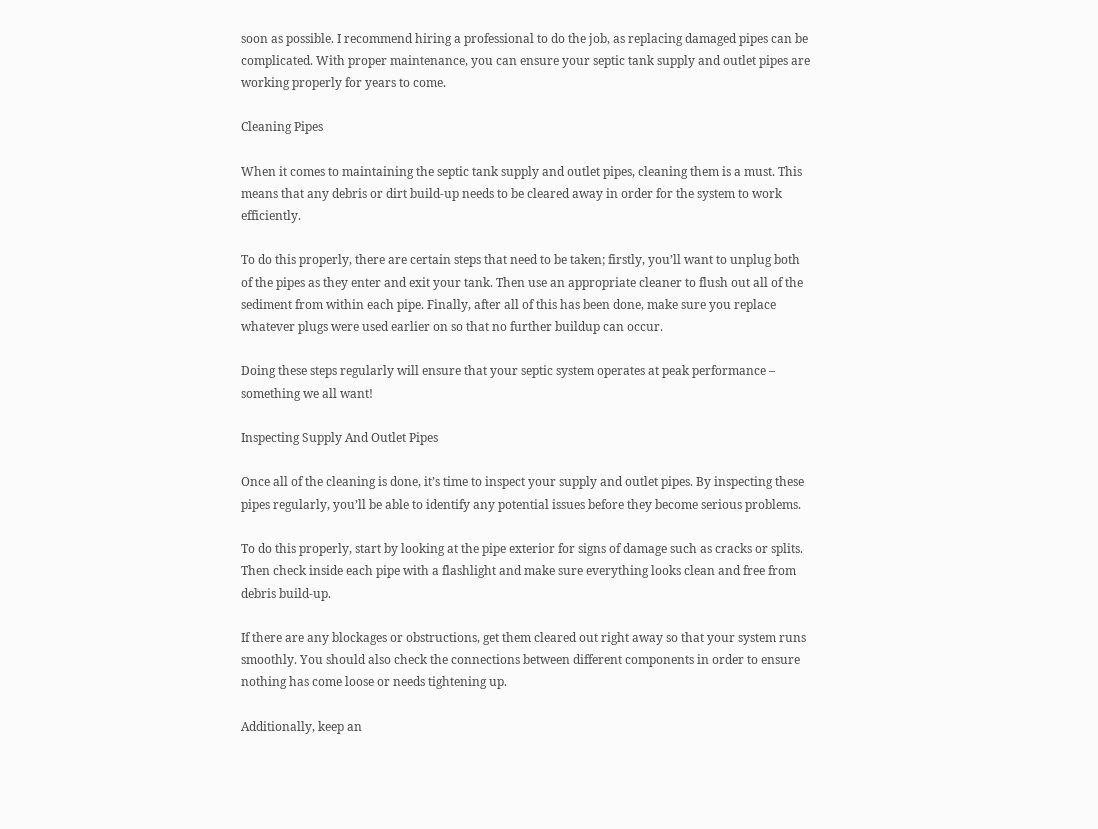soon as possible. I recommend hiring a professional to do the job, as replacing damaged pipes can be complicated. With proper maintenance, you can ensure your septic tank supply and outlet pipes are working properly for years to come.

Cleaning Pipes

When it comes to maintaining the septic tank supply and outlet pipes, cleaning them is a must. This means that any debris or dirt build-up needs to be cleared away in order for the system to work efficiently.

To do this properly, there are certain steps that need to be taken; firstly, you’ll want to unplug both of the pipes as they enter and exit your tank. Then use an appropriate cleaner to flush out all of the sediment from within each pipe. Finally, after all of this has been done, make sure you replace whatever plugs were used earlier on so that no further buildup can occur.

Doing these steps regularly will ensure that your septic system operates at peak performance – something we all want!

Inspecting Supply And Outlet Pipes

Once all of the cleaning is done, it’s time to inspect your supply and outlet pipes. By inspecting these pipes regularly, you’ll be able to identify any potential issues before they become serious problems.

To do this properly, start by looking at the pipe exterior for signs of damage such as cracks or splits. Then check inside each pipe with a flashlight and make sure everything looks clean and free from debris build-up.

If there are any blockages or obstructions, get them cleared out right away so that your system runs smoothly. You should also check the connections between different components in order to ensure nothing has come loose or needs tightening up.

Additionally, keep an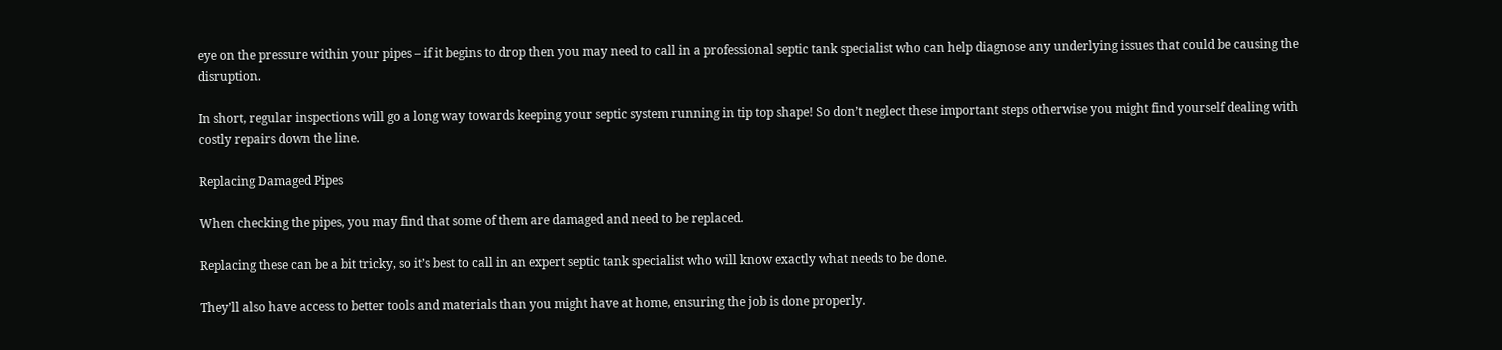eye on the pressure within your pipes – if it begins to drop then you may need to call in a professional septic tank specialist who can help diagnose any underlying issues that could be causing the disruption.

In short, regular inspections will go a long way towards keeping your septic system running in tip top shape! So don’t neglect these important steps otherwise you might find yourself dealing with costly repairs down the line.

Replacing Damaged Pipes

When checking the pipes, you may find that some of them are damaged and need to be replaced.

Replacing these can be a bit tricky, so it’s best to call in an expert septic tank specialist who will know exactly what needs to be done.

They’ll also have access to better tools and materials than you might have at home, ensuring the job is done properly.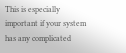This is especially important if your system has any complicated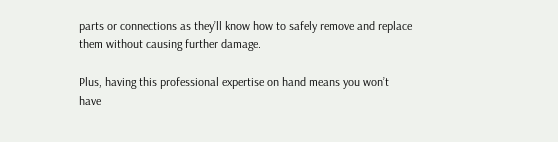parts or connections as they’ll know how to safely remove and replace them without causing further damage.

Plus, having this professional expertise on hand means you won’t have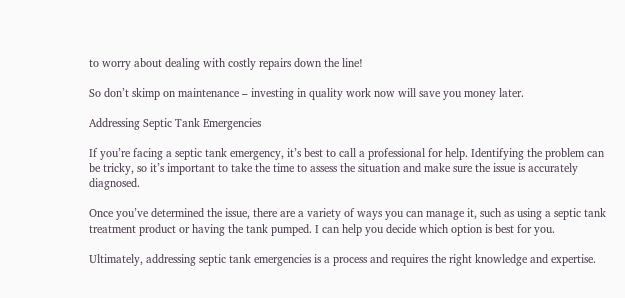to worry about dealing with costly repairs down the line!

So don’t skimp on maintenance – investing in quality work now will save you money later.

Addressing Septic Tank Emergencies

If you’re facing a septic tank emergency, it’s best to call a professional for help. Identifying the problem can be tricky, so it’s important to take the time to assess the situation and make sure the issue is accurately diagnosed.

Once you’ve determined the issue, there are a variety of ways you can manage it, such as using a septic tank treatment product or having the tank pumped. I can help you decide which option is best for you.

Ultimately, addressing septic tank emergencies is a process and requires the right knowledge and expertise.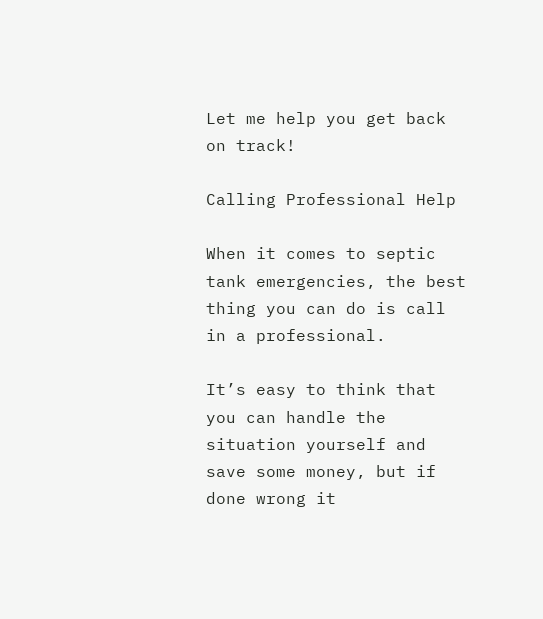Let me help you get back on track!

Calling Professional Help

When it comes to septic tank emergencies, the best thing you can do is call in a professional.

It’s easy to think that you can handle the situation yourself and save some money, but if done wrong it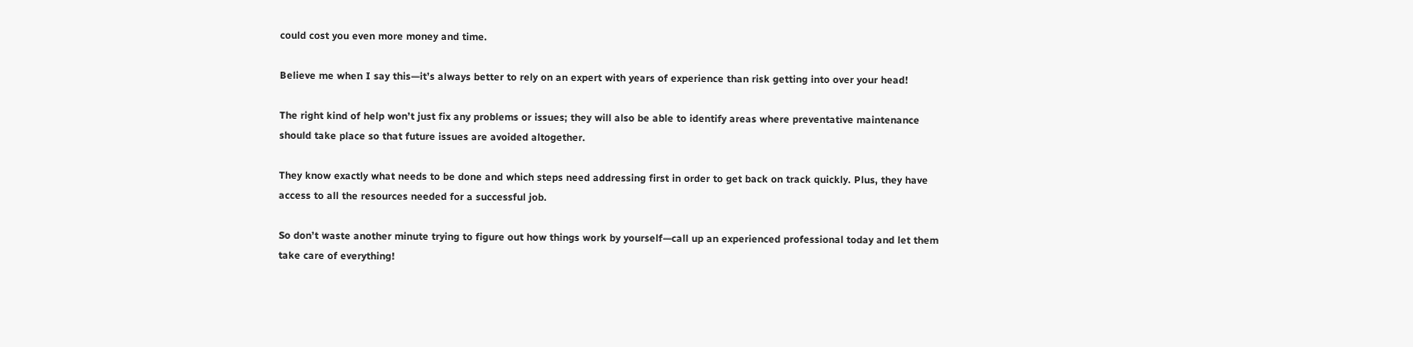could cost you even more money and time.

Believe me when I say this—it’s always better to rely on an expert with years of experience than risk getting into over your head!

The right kind of help won’t just fix any problems or issues; they will also be able to identify areas where preventative maintenance should take place so that future issues are avoided altogether.

They know exactly what needs to be done and which steps need addressing first in order to get back on track quickly. Plus, they have access to all the resources needed for a successful job.

So don’t waste another minute trying to figure out how things work by yourself—call up an experienced professional today and let them take care of everything!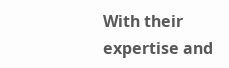With their expertise and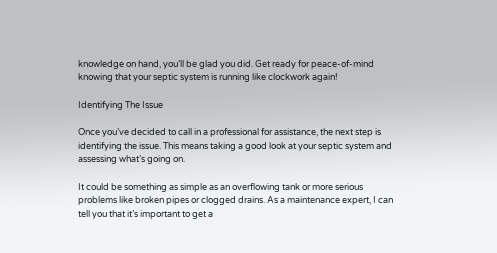knowledge on hand, you’ll be glad you did. Get ready for peace-of-mind knowing that your septic system is running like clockwork again!

Identifying The Issue

Once you’ve decided to call in a professional for assistance, the next step is identifying the issue. This means taking a good look at your septic system and assessing what’s going on.

It could be something as simple as an overflowing tank or more serious problems like broken pipes or clogged drains. As a maintenance expert, I can tell you that it’s important to get a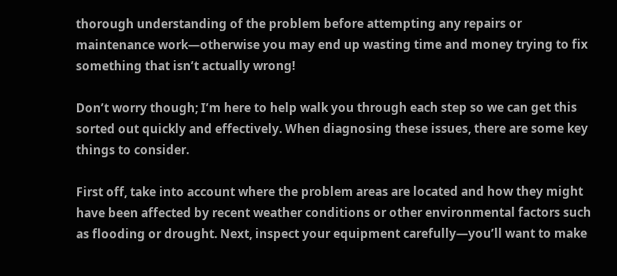thorough understanding of the problem before attempting any repairs or maintenance work—otherwise you may end up wasting time and money trying to fix something that isn’t actually wrong!

Don’t worry though; I’m here to help walk you through each step so we can get this sorted out quickly and effectively. When diagnosing these issues, there are some key things to consider.

First off, take into account where the problem areas are located and how they might have been affected by recent weather conditions or other environmental factors such as flooding or drought. Next, inspect your equipment carefully—you’ll want to make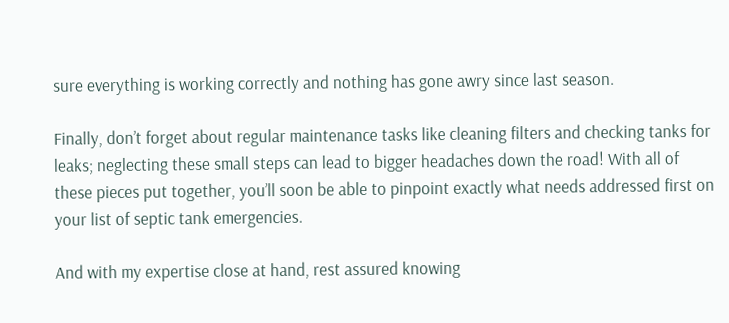sure everything is working correctly and nothing has gone awry since last season.

Finally, don’t forget about regular maintenance tasks like cleaning filters and checking tanks for leaks; neglecting these small steps can lead to bigger headaches down the road! With all of these pieces put together, you’ll soon be able to pinpoint exactly what needs addressed first on your list of septic tank emergencies.

And with my expertise close at hand, rest assured knowing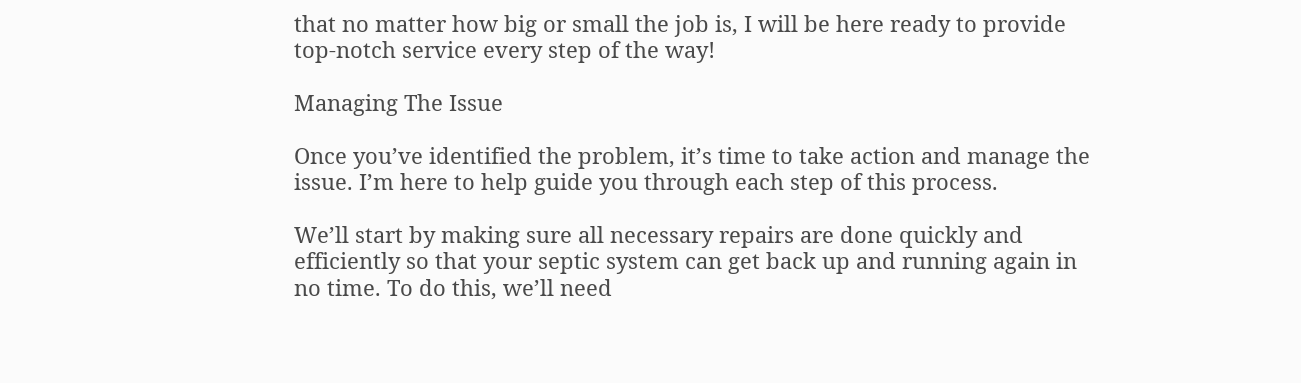that no matter how big or small the job is, I will be here ready to provide top-notch service every step of the way!

Managing The Issue

Once you’ve identified the problem, it’s time to take action and manage the issue. I’m here to help guide you through each step of this process.

We’ll start by making sure all necessary repairs are done quickly and efficiently so that your septic system can get back up and running again in no time. To do this, we’ll need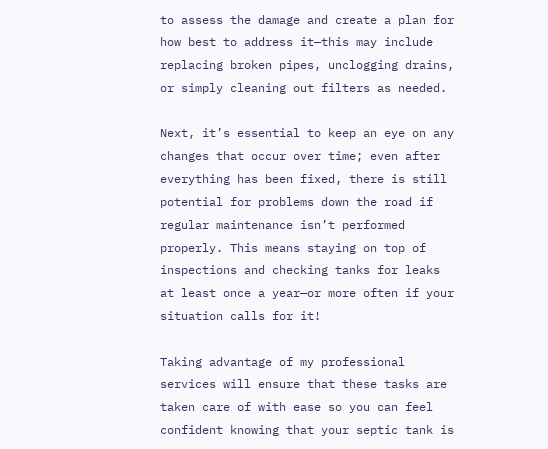to assess the damage and create a plan for how best to address it—this may include replacing broken pipes, unclogging drains, or simply cleaning out filters as needed.

Next, it’s essential to keep an eye on any changes that occur over time; even after everything has been fixed, there is still potential for problems down the road if regular maintenance isn’t performed properly. This means staying on top of inspections and checking tanks for leaks at least once a year—or more often if your situation calls for it!

Taking advantage of my professional services will ensure that these tasks are taken care of with ease so you can feel confident knowing that your septic tank is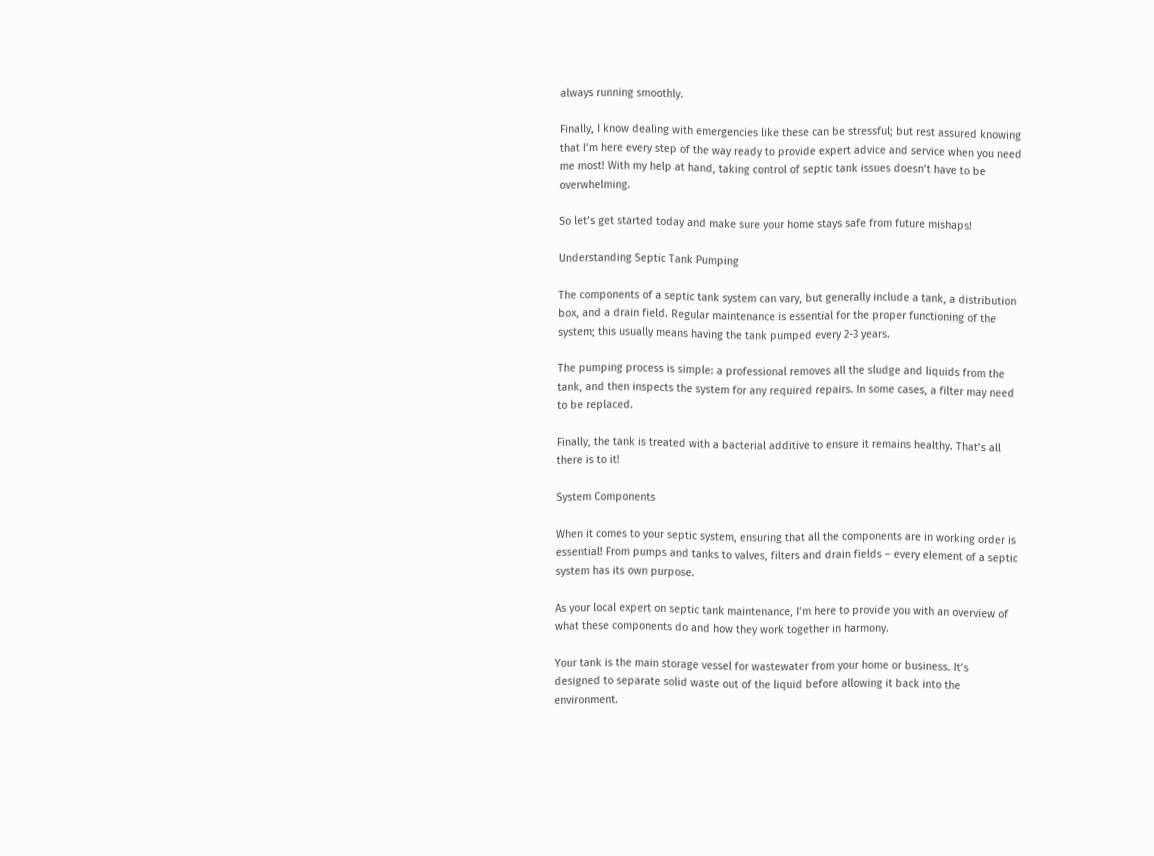always running smoothly.

Finally, I know dealing with emergencies like these can be stressful; but rest assured knowing that I’m here every step of the way ready to provide expert advice and service when you need me most! With my help at hand, taking control of septic tank issues doesn’t have to be overwhelming.

So let’s get started today and make sure your home stays safe from future mishaps!

Understanding Septic Tank Pumping

The components of a septic tank system can vary, but generally include a tank, a distribution box, and a drain field. Regular maintenance is essential for the proper functioning of the system; this usually means having the tank pumped every 2-3 years.

The pumping process is simple: a professional removes all the sludge and liquids from the tank, and then inspects the system for any required repairs. In some cases, a filter may need to be replaced.

Finally, the tank is treated with a bacterial additive to ensure it remains healthy. That’s all there is to it!

System Components

When it comes to your septic system, ensuring that all the components are in working order is essential! From pumps and tanks to valves, filters and drain fields – every element of a septic system has its own purpose.

As your local expert on septic tank maintenance, I’m here to provide you with an overview of what these components do and how they work together in harmony.

Your tank is the main storage vessel for wastewater from your home or business. It’s designed to separate solid waste out of the liquid before allowing it back into the environment.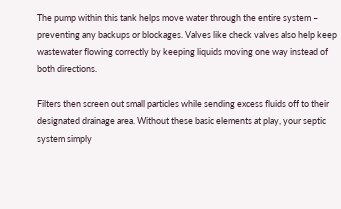The pump within this tank helps move water through the entire system – preventing any backups or blockages. Valves like check valves also help keep wastewater flowing correctly by keeping liquids moving one way instead of both directions.

Filters then screen out small particles while sending excess fluids off to their designated drainage area. Without these basic elements at play, your septic system simply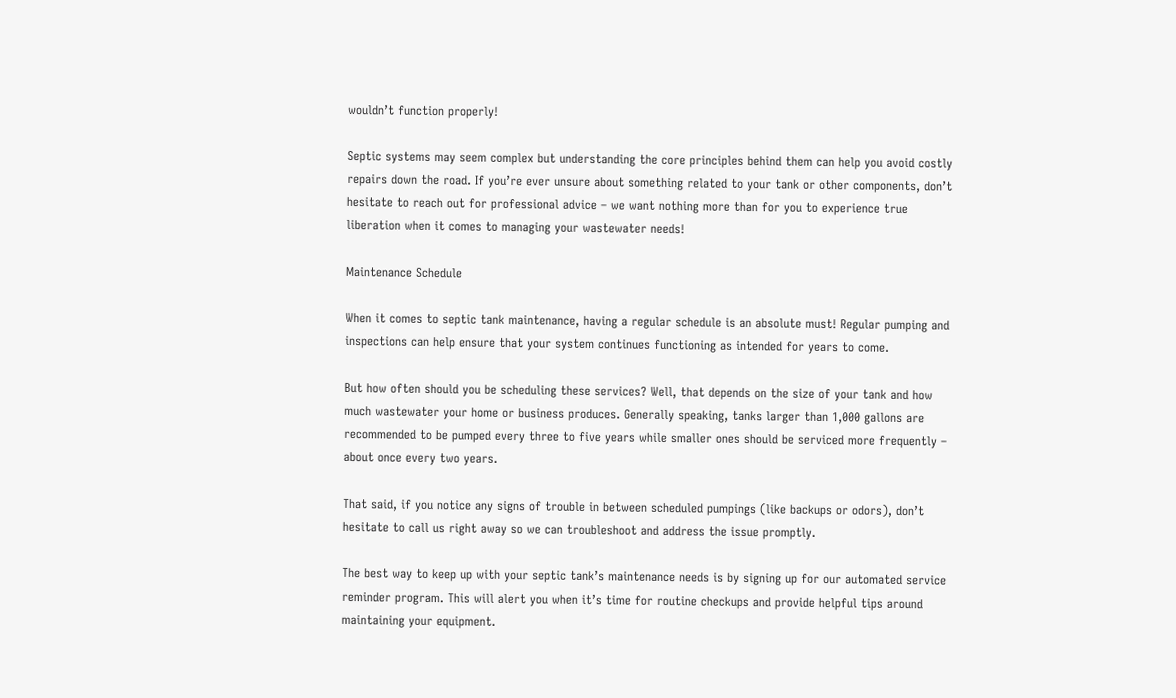wouldn’t function properly!

Septic systems may seem complex but understanding the core principles behind them can help you avoid costly repairs down the road. If you’re ever unsure about something related to your tank or other components, don’t hesitate to reach out for professional advice – we want nothing more than for you to experience true liberation when it comes to managing your wastewater needs!

Maintenance Schedule

When it comes to septic tank maintenance, having a regular schedule is an absolute must! Regular pumping and inspections can help ensure that your system continues functioning as intended for years to come.

But how often should you be scheduling these services? Well, that depends on the size of your tank and how much wastewater your home or business produces. Generally speaking, tanks larger than 1,000 gallons are recommended to be pumped every three to five years while smaller ones should be serviced more frequently – about once every two years.

That said, if you notice any signs of trouble in between scheduled pumpings (like backups or odors), don’t hesitate to call us right away so we can troubleshoot and address the issue promptly.

The best way to keep up with your septic tank’s maintenance needs is by signing up for our automated service reminder program. This will alert you when it’s time for routine checkups and provide helpful tips around maintaining your equipment.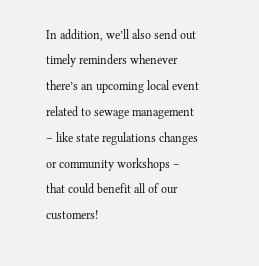In addition, we’ll also send out timely reminders whenever there’s an upcoming local event related to sewage management – like state regulations changes or community workshops – that could benefit all of our customers!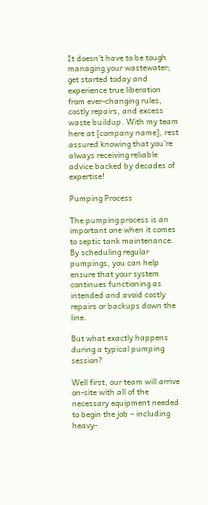It doesn’t have to be tough managing your wastewater; get started today and experience true liberation from ever-changing rules, costly repairs, and excess waste buildup. With my team here at [company name], rest assured knowing that you’re always receiving reliable advice backed by decades of expertise!

Pumping Process

The pumping process is an important one when it comes to septic tank maintenance. By scheduling regular pumpings, you can help ensure that your system continues functioning as intended and avoid costly repairs or backups down the line.

But what exactly happens during a typical pumping session?

Well first, our team will arrive on-site with all of the necessary equipment needed to begin the job – including heavy-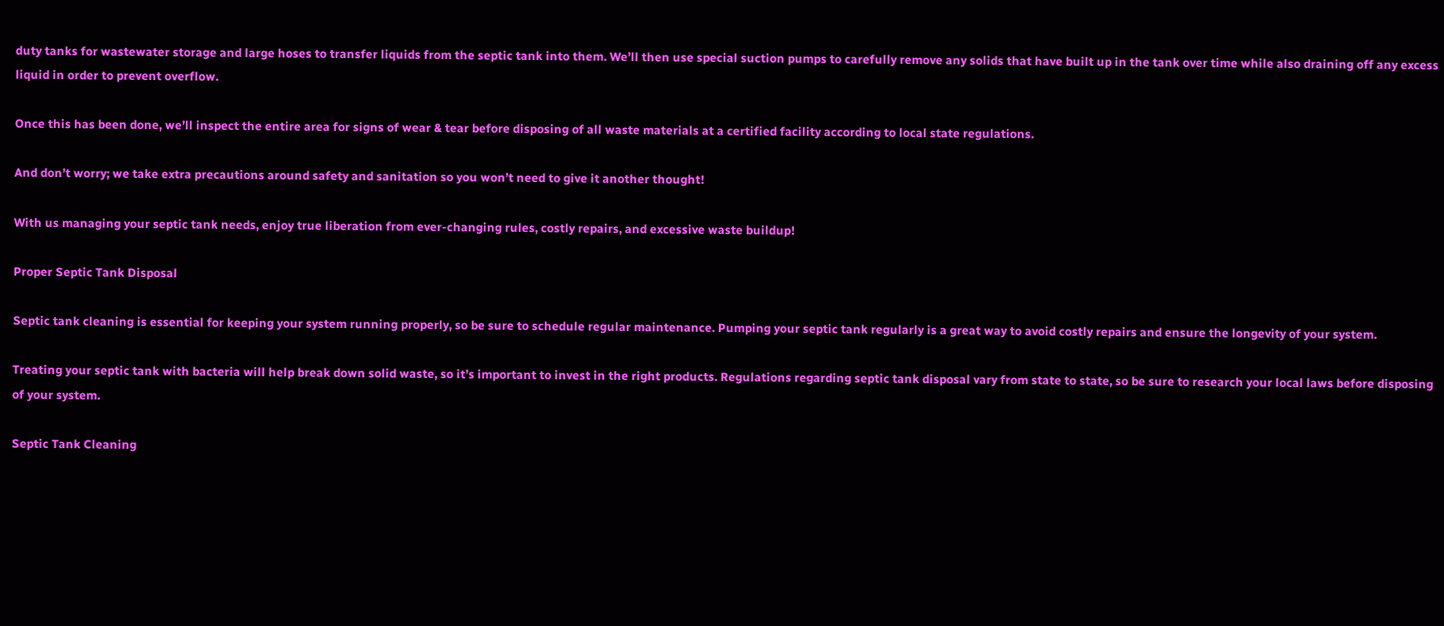duty tanks for wastewater storage and large hoses to transfer liquids from the septic tank into them. We’ll then use special suction pumps to carefully remove any solids that have built up in the tank over time while also draining off any excess liquid in order to prevent overflow.

Once this has been done, we’ll inspect the entire area for signs of wear & tear before disposing of all waste materials at a certified facility according to local state regulations.

And don’t worry; we take extra precautions around safety and sanitation so you won’t need to give it another thought!

With us managing your septic tank needs, enjoy true liberation from ever-changing rules, costly repairs, and excessive waste buildup!

Proper Septic Tank Disposal

Septic tank cleaning is essential for keeping your system running properly, so be sure to schedule regular maintenance. Pumping your septic tank regularly is a great way to avoid costly repairs and ensure the longevity of your system.

Treating your septic tank with bacteria will help break down solid waste, so it’s important to invest in the right products. Regulations regarding septic tank disposal vary from state to state, so be sure to research your local laws before disposing of your system.

Septic Tank Cleaning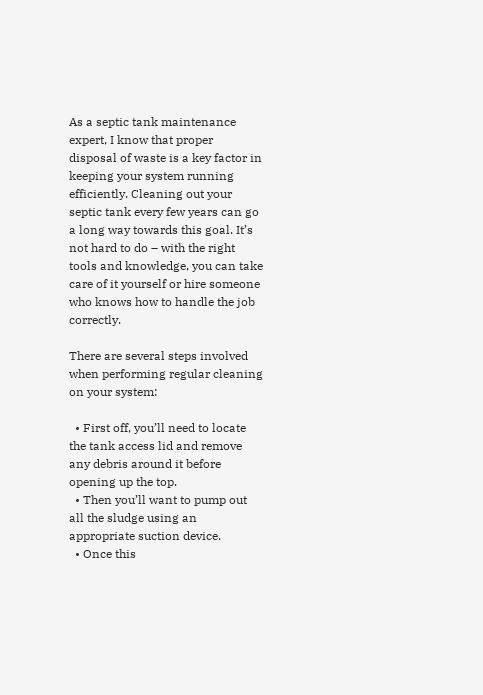As a septic tank maintenance expert, I know that proper disposal of waste is a key factor in keeping your system running efficiently. Cleaning out your septic tank every few years can go a long way towards this goal. It’s not hard to do – with the right tools and knowledge, you can take care of it yourself or hire someone who knows how to handle the job correctly.

There are several steps involved when performing regular cleaning on your system:

  • First off, you’ll need to locate the tank access lid and remove any debris around it before opening up the top.
  • Then you’ll want to pump out all the sludge using an appropriate suction device.
  • Once this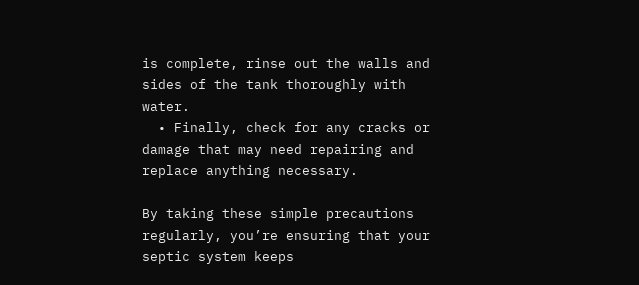is complete, rinse out the walls and sides of the tank thoroughly with water.
  • Finally, check for any cracks or damage that may need repairing and replace anything necessary.

By taking these simple precautions regularly, you’re ensuring that your septic system keeps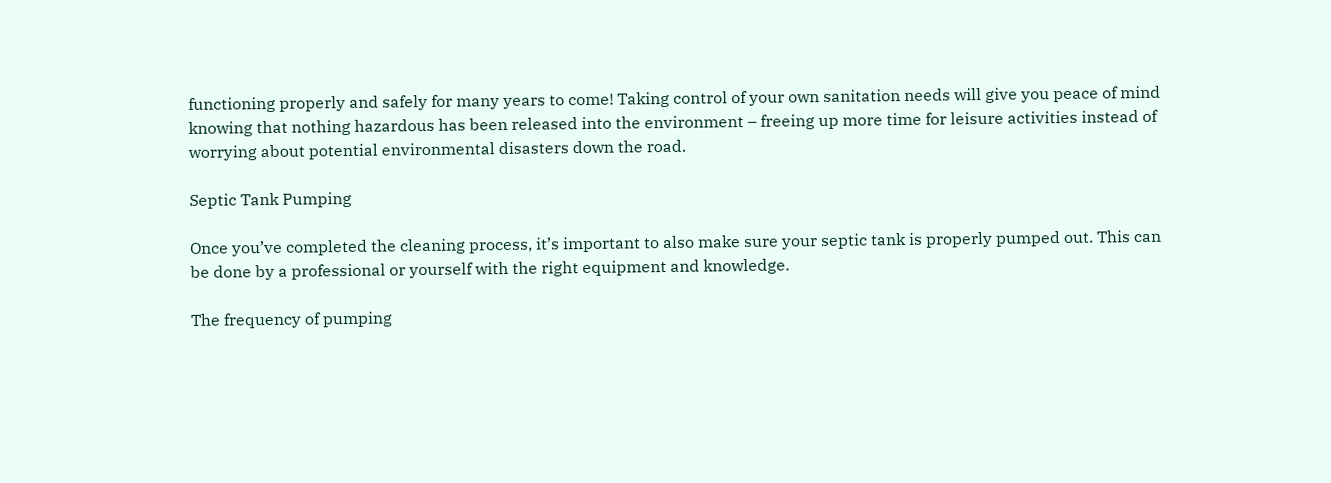functioning properly and safely for many years to come! Taking control of your own sanitation needs will give you peace of mind knowing that nothing hazardous has been released into the environment – freeing up more time for leisure activities instead of worrying about potential environmental disasters down the road.

Septic Tank Pumping

Once you’ve completed the cleaning process, it’s important to also make sure your septic tank is properly pumped out. This can be done by a professional or yourself with the right equipment and knowledge.

The frequency of pumping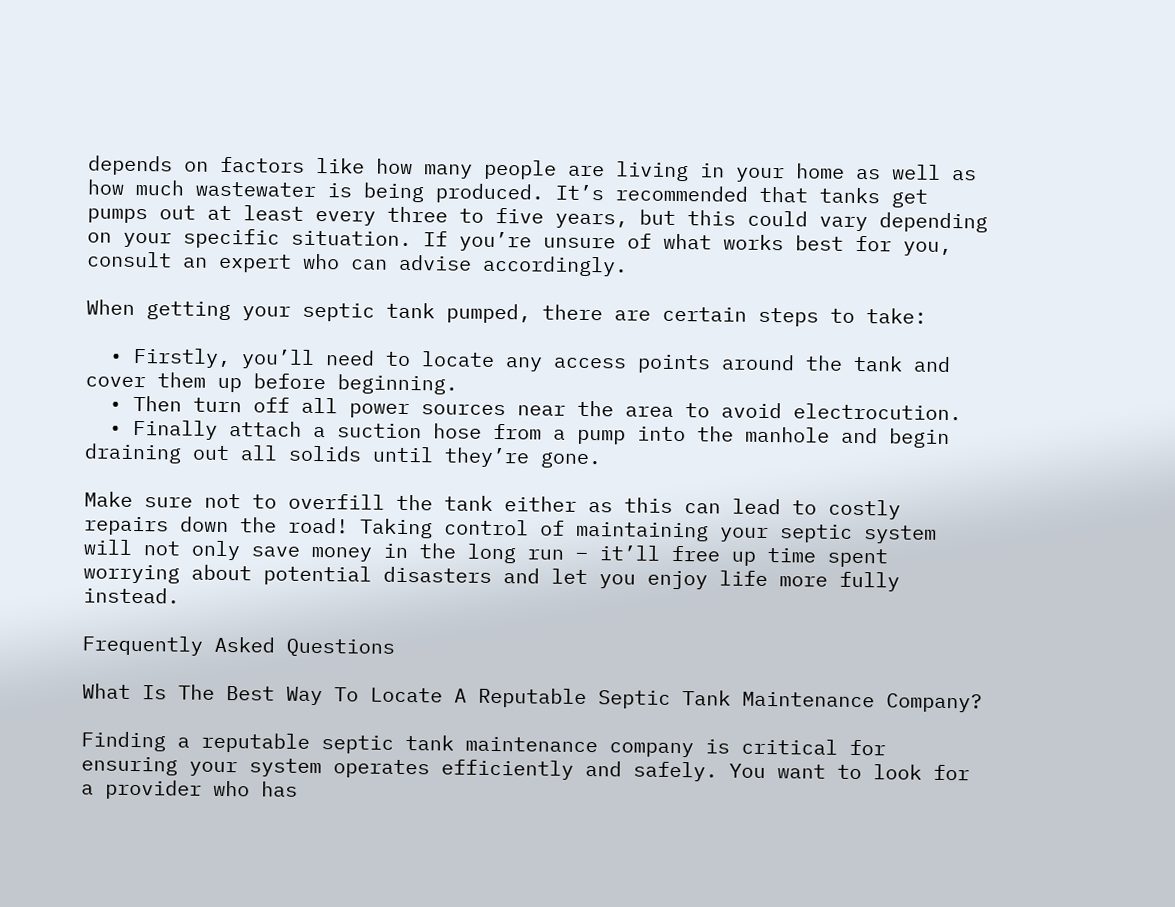depends on factors like how many people are living in your home as well as how much wastewater is being produced. It’s recommended that tanks get pumps out at least every three to five years, but this could vary depending on your specific situation. If you’re unsure of what works best for you, consult an expert who can advise accordingly.

When getting your septic tank pumped, there are certain steps to take:

  • Firstly, you’ll need to locate any access points around the tank and cover them up before beginning.
  • Then turn off all power sources near the area to avoid electrocution.
  • Finally attach a suction hose from a pump into the manhole and begin draining out all solids until they’re gone.

Make sure not to overfill the tank either as this can lead to costly repairs down the road! Taking control of maintaining your septic system will not only save money in the long run – it’ll free up time spent worrying about potential disasters and let you enjoy life more fully instead.

Frequently Asked Questions

What Is The Best Way To Locate A Reputable Septic Tank Maintenance Company?

Finding a reputable septic tank maintenance company is critical for ensuring your system operates efficiently and safely. You want to look for a provider who has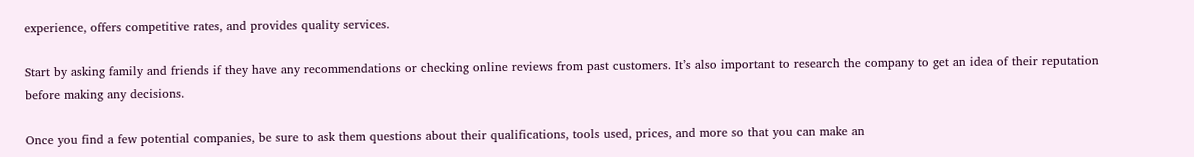experience, offers competitive rates, and provides quality services.

Start by asking family and friends if they have any recommendations or checking online reviews from past customers. It’s also important to research the company to get an idea of their reputation before making any decisions.

Once you find a few potential companies, be sure to ask them questions about their qualifications, tools used, prices, and more so that you can make an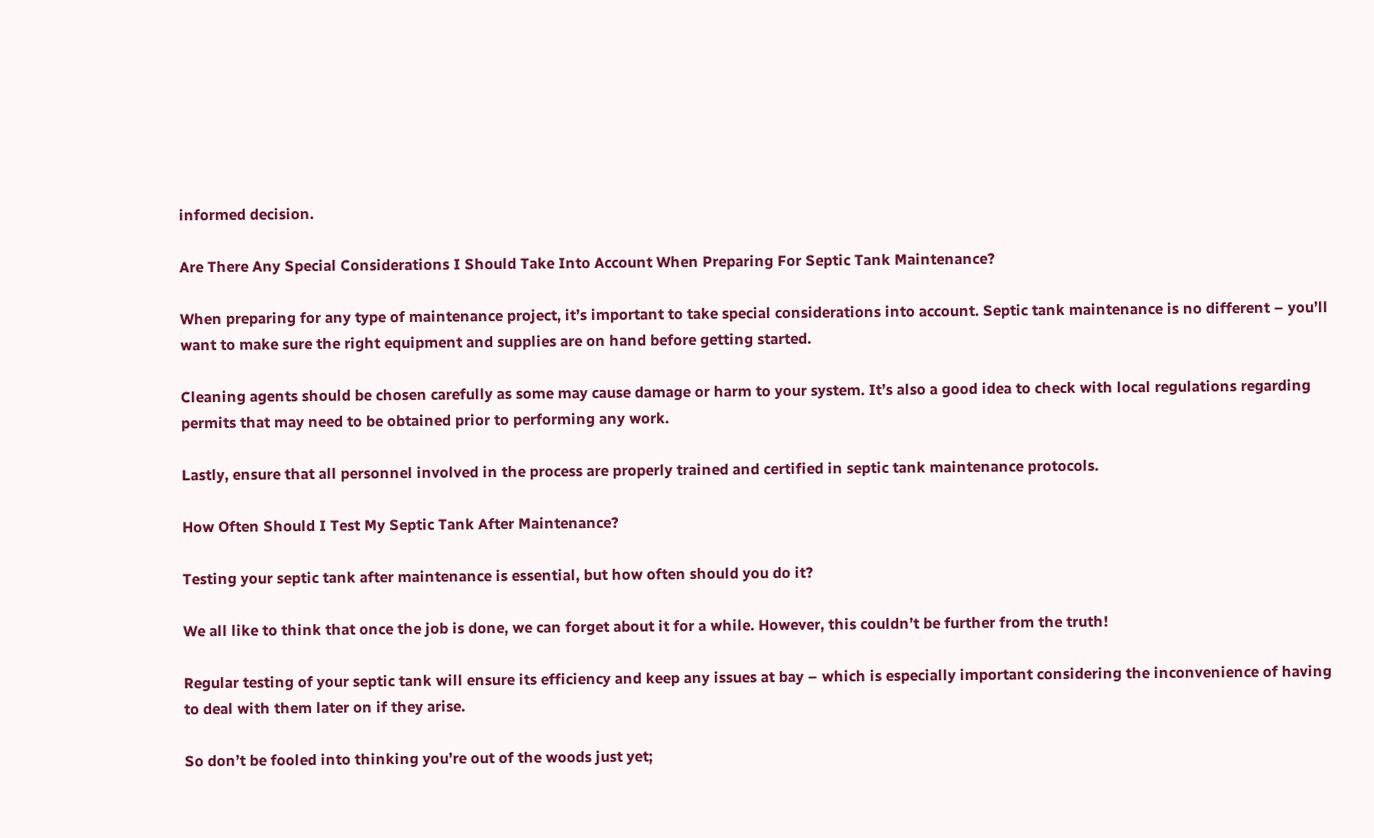informed decision.

Are There Any Special Considerations I Should Take Into Account When Preparing For Septic Tank Maintenance?

When preparing for any type of maintenance project, it’s important to take special considerations into account. Septic tank maintenance is no different – you’ll want to make sure the right equipment and supplies are on hand before getting started.

Cleaning agents should be chosen carefully as some may cause damage or harm to your system. It’s also a good idea to check with local regulations regarding permits that may need to be obtained prior to performing any work.

Lastly, ensure that all personnel involved in the process are properly trained and certified in septic tank maintenance protocols.

How Often Should I Test My Septic Tank After Maintenance?

Testing your septic tank after maintenance is essential, but how often should you do it?

We all like to think that once the job is done, we can forget about it for a while. However, this couldn’t be further from the truth!

Regular testing of your septic tank will ensure its efficiency and keep any issues at bay – which is especially important considering the inconvenience of having to deal with them later on if they arise.

So don’t be fooled into thinking you’re out of the woods just yet;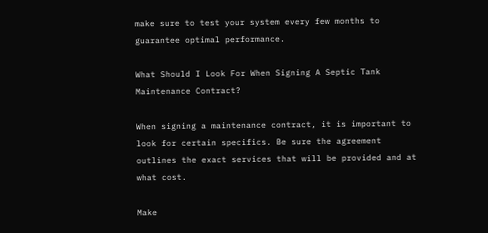make sure to test your system every few months to guarantee optimal performance.

What Should I Look For When Signing A Septic Tank Maintenance Contract?

When signing a maintenance contract, it is important to look for certain specifics. Be sure the agreement outlines the exact services that will be provided and at what cost.

Make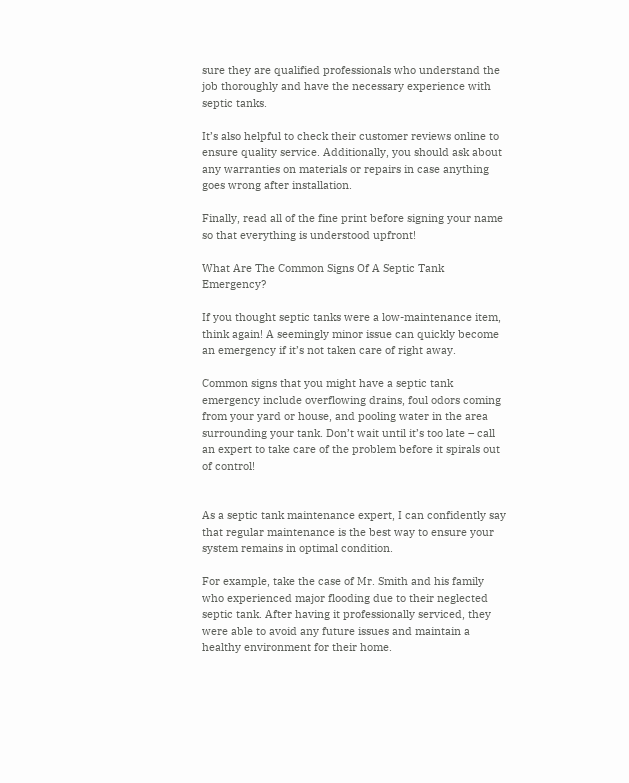sure they are qualified professionals who understand the job thoroughly and have the necessary experience with septic tanks.

It’s also helpful to check their customer reviews online to ensure quality service. Additionally, you should ask about any warranties on materials or repairs in case anything goes wrong after installation.

Finally, read all of the fine print before signing your name so that everything is understood upfront!

What Are The Common Signs Of A Septic Tank Emergency?

If you thought septic tanks were a low-maintenance item, think again! A seemingly minor issue can quickly become an emergency if it’s not taken care of right away.

Common signs that you might have a septic tank emergency include overflowing drains, foul odors coming from your yard or house, and pooling water in the area surrounding your tank. Don’t wait until it’s too late – call an expert to take care of the problem before it spirals out of control!


As a septic tank maintenance expert, I can confidently say that regular maintenance is the best way to ensure your system remains in optimal condition.

For example, take the case of Mr. Smith and his family who experienced major flooding due to their neglected septic tank. After having it professionally serviced, they were able to avoid any future issues and maintain a healthy environment for their home.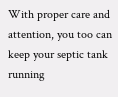With proper care and attention, you too can keep your septic tank running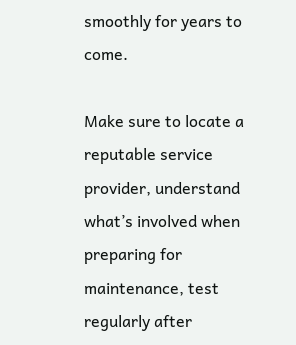smoothly for years to come.

Make sure to locate a reputable service provider, understand what’s involved when preparing for maintenance, test regularly after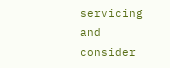servicing and consider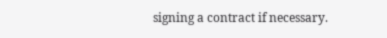signing a contract if necessary.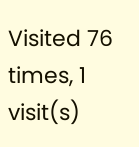Visited 76 times, 1 visit(s)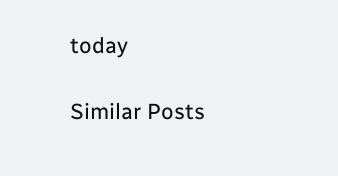today

Similar Posts